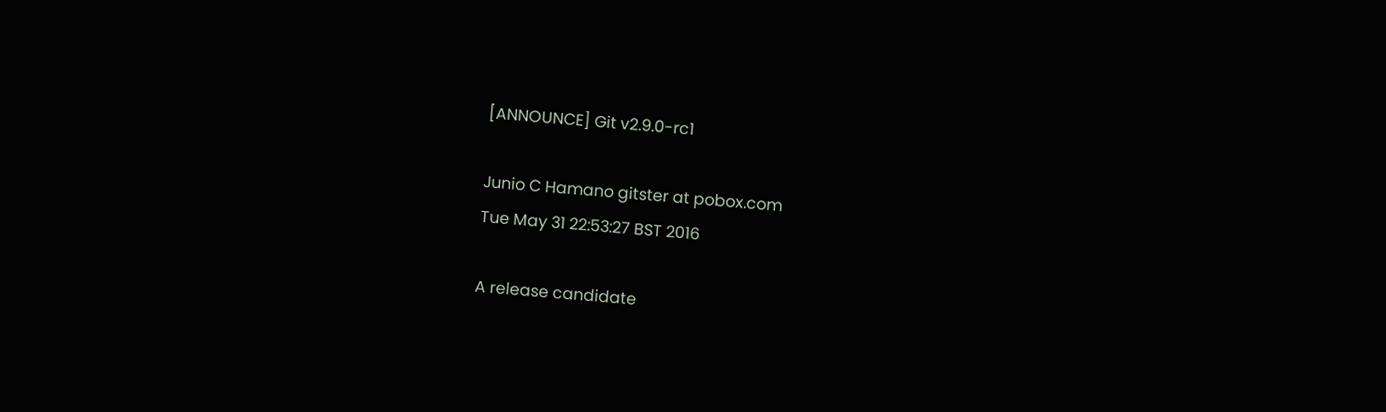[ANNOUNCE] Git v2.9.0-rc1

Junio C Hamano gitster at pobox.com
Tue May 31 22:53:27 BST 2016

A release candidate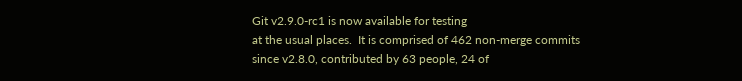Git v2.9.0-rc1 is now available for testing
at the usual places.  It is comprised of 462 non-merge commits
since v2.8.0, contributed by 63 people, 24 of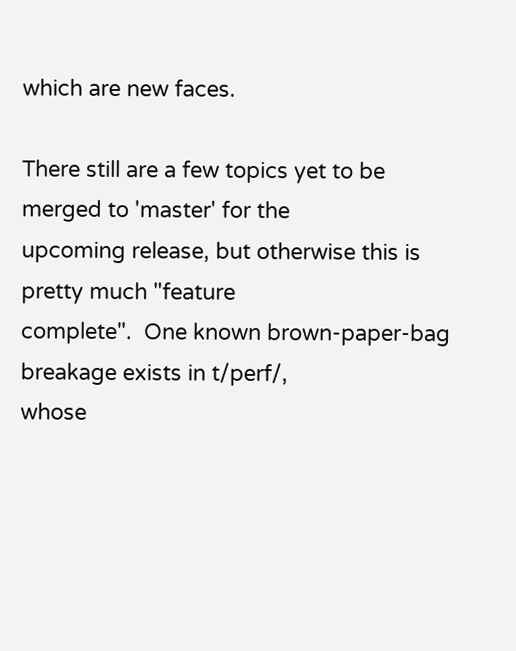which are new faces.

There still are a few topics yet to be merged to 'master' for the
upcoming release, but otherwise this is pretty much "feature
complete".  One known brown-paper-bag breakage exists in t/perf/,
whose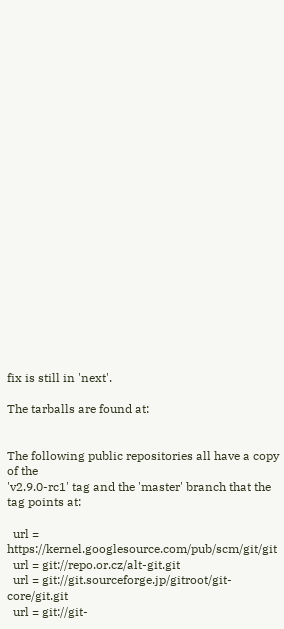fix is still in 'next'.

The tarballs are found at:


The following public repositories all have a copy of the
'v2.9.0-rc1' tag and the 'master' branch that the tag points at:

  url = https://kernel.googlesource.com/pub/scm/git/git
  url = git://repo.or.cz/alt-git.git
  url = git://git.sourceforge.jp/gitroot/git-core/git.git
  url = git://git-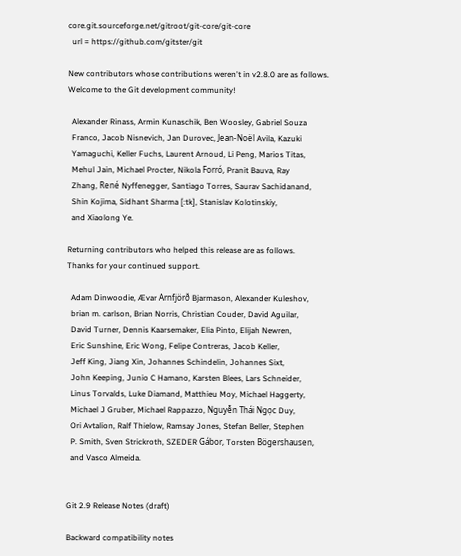core.git.sourceforge.net/gitroot/git-core/git-core
  url = https://github.com/gitster/git

New contributors whose contributions weren't in v2.8.0 are as follows.
Welcome to the Git development community!

  Alexander Rinass, Armin Kunaschik, Ben Woosley, Gabriel Souza
  Franco, Jacob Nisnevich, Jan Durovec, Jean-Noël Avila, Kazuki
  Yamaguchi, Keller Fuchs, Laurent Arnoud, Li Peng, Marios Titas,
  Mehul Jain, Michael Procter, Nikola Forró, Pranit Bauva, Ray
  Zhang, René Nyffenegger, Santiago Torres, Saurav Sachidanand,
  Shin Kojima, Sidhant Sharma [:tk], Stanislav Kolotinskiy,
  and Xiaolong Ye.

Returning contributors who helped this release are as follows.
Thanks for your continued support.

  Adam Dinwoodie, Ævar Arnfjörð Bjarmason, Alexander Kuleshov,
  brian m. carlson, Brian Norris, Christian Couder, David Aguilar,
  David Turner, Dennis Kaarsemaker, Elia Pinto, Elijah Newren,
  Eric Sunshine, Eric Wong, Felipe Contreras, Jacob Keller,
  Jeff King, Jiang Xin, Johannes Schindelin, Johannes Sixt,
  John Keeping, Junio C Hamano, Karsten Blees, Lars Schneider,
  Linus Torvalds, Luke Diamand, Matthieu Moy, Michael Haggerty,
  Michael J Gruber, Michael Rappazzo, Nguyễn Thái Ngọc Duy,
  Ori Avtalion, Ralf Thielow, Ramsay Jones, Stefan Beller, Stephen
  P. Smith, Sven Strickroth, SZEDER Gábor, Torsten Bögershausen,
  and Vasco Almeida.


Git 2.9 Release Notes (draft)

Backward compatibility notes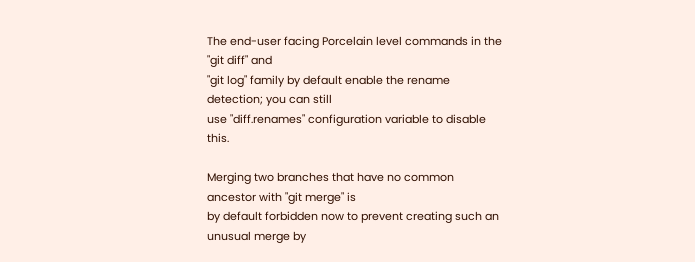The end-user facing Porcelain level commands in the "git diff" and
"git log" family by default enable the rename detection; you can still
use "diff.renames" configuration variable to disable this.

Merging two branches that have no common ancestor with "git merge" is
by default forbidden now to prevent creating such an unusual merge by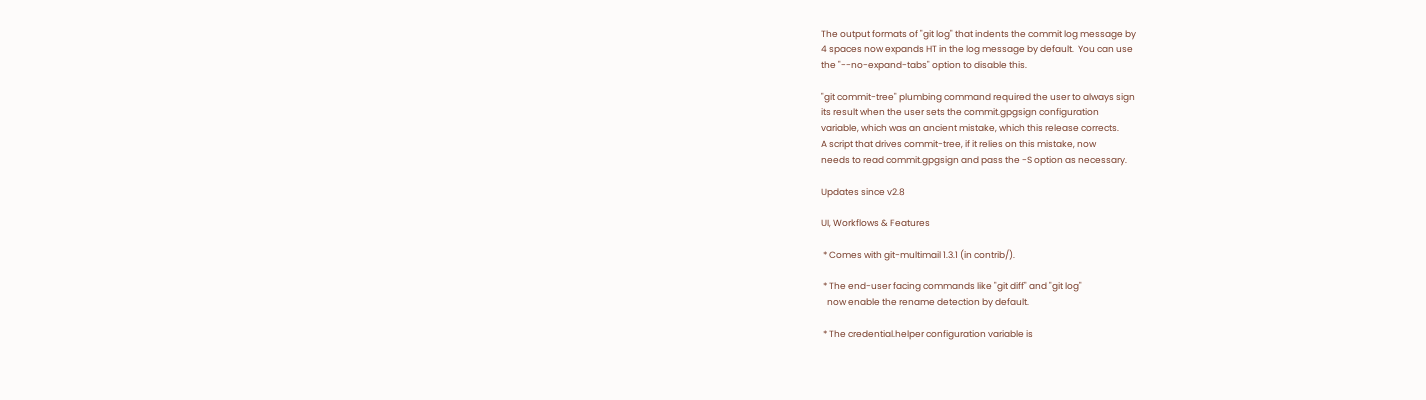The output formats of "git log" that indents the commit log message by
4 spaces now expands HT in the log message by default.  You can use
the "--no-expand-tabs" option to disable this.

"git commit-tree" plumbing command required the user to always sign
its result when the user sets the commit.gpgsign configuration
variable, which was an ancient mistake, which this release corrects.
A script that drives commit-tree, if it relies on this mistake, now
needs to read commit.gpgsign and pass the -S option as necessary.

Updates since v2.8

UI, Workflows & Features

 * Comes with git-multimail 1.3.1 (in contrib/).

 * The end-user facing commands like "git diff" and "git log"
   now enable the rename detection by default.

 * The credential.helper configuration variable is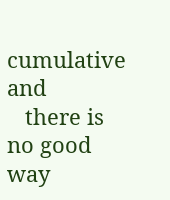cumulative and
   there is no good way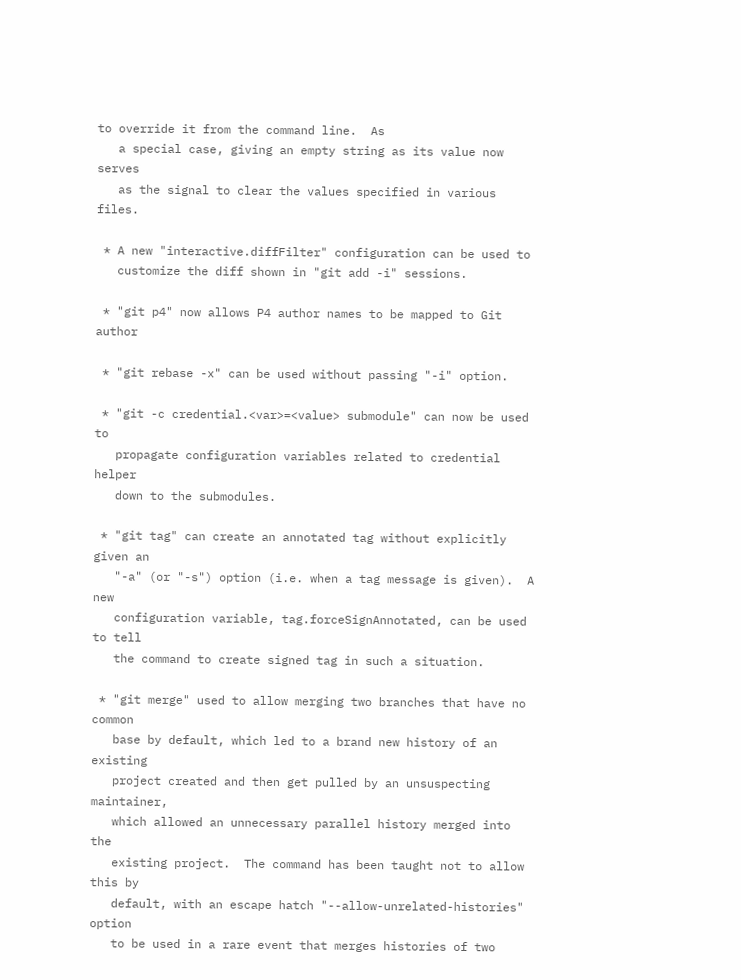to override it from the command line.  As
   a special case, giving an empty string as its value now serves
   as the signal to clear the values specified in various files.

 * A new "interactive.diffFilter" configuration can be used to
   customize the diff shown in "git add -i" sessions.

 * "git p4" now allows P4 author names to be mapped to Git author

 * "git rebase -x" can be used without passing "-i" option.

 * "git -c credential.<var>=<value> submodule" can now be used to
   propagate configuration variables related to credential helper
   down to the submodules.

 * "git tag" can create an annotated tag without explicitly given an
   "-a" (or "-s") option (i.e. when a tag message is given).  A new
   configuration variable, tag.forceSignAnnotated, can be used to tell
   the command to create signed tag in such a situation.

 * "git merge" used to allow merging two branches that have no common
   base by default, which led to a brand new history of an existing
   project created and then get pulled by an unsuspecting maintainer,
   which allowed an unnecessary parallel history merged into the
   existing project.  The command has been taught not to allow this by
   default, with an escape hatch "--allow-unrelated-histories" option
   to be used in a rare event that merges histories of two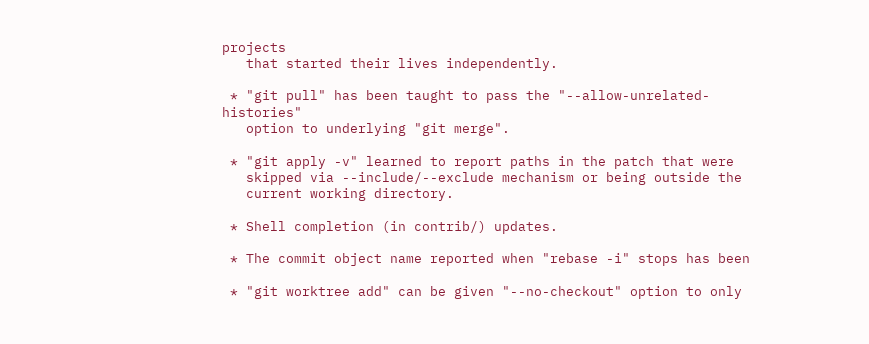projects
   that started their lives independently.

 * "git pull" has been taught to pass the "--allow-unrelated-histories"
   option to underlying "git merge".

 * "git apply -v" learned to report paths in the patch that were
   skipped via --include/--exclude mechanism or being outside the
   current working directory.

 * Shell completion (in contrib/) updates.

 * The commit object name reported when "rebase -i" stops has been

 * "git worktree add" can be given "--no-checkout" option to only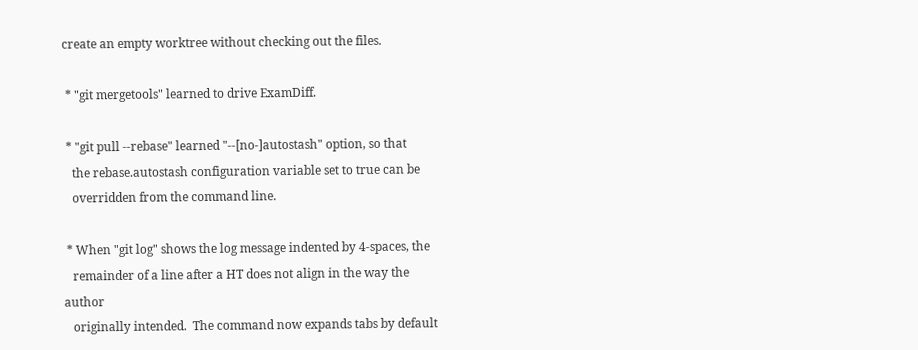create an empty worktree without checking out the files.

 * "git mergetools" learned to drive ExamDiff.

 * "git pull --rebase" learned "--[no-]autostash" option, so that
   the rebase.autostash configuration variable set to true can be
   overridden from the command line.

 * When "git log" shows the log message indented by 4-spaces, the
   remainder of a line after a HT does not align in the way the author
   originally intended.  The command now expands tabs by default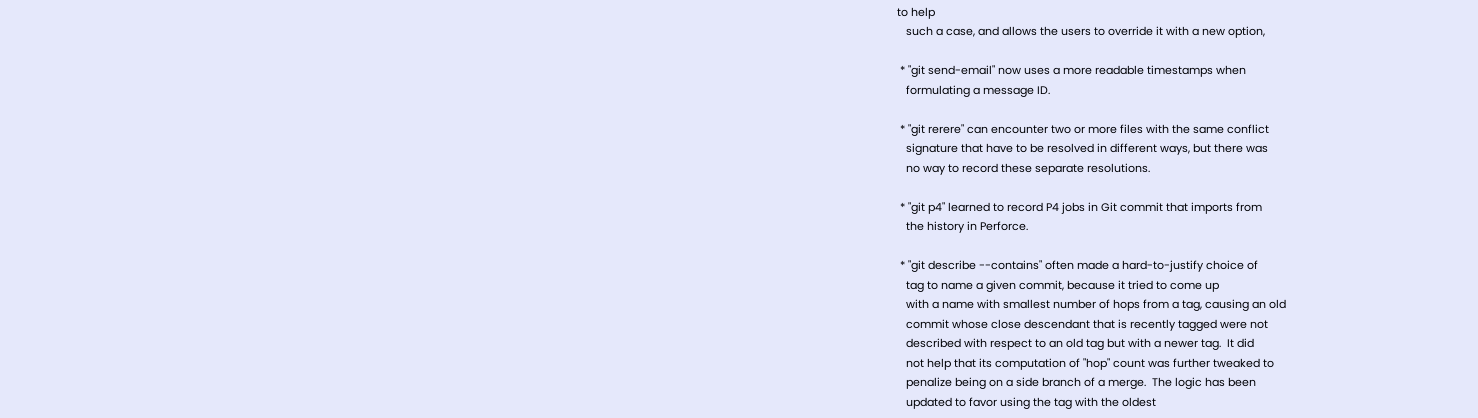to help
   such a case, and allows the users to override it with a new option,

 * "git send-email" now uses a more readable timestamps when
   formulating a message ID.

 * "git rerere" can encounter two or more files with the same conflict
   signature that have to be resolved in different ways, but there was
   no way to record these separate resolutions.

 * "git p4" learned to record P4 jobs in Git commit that imports from
   the history in Perforce.

 * "git describe --contains" often made a hard-to-justify choice of
   tag to name a given commit, because it tried to come up
   with a name with smallest number of hops from a tag, causing an old
   commit whose close descendant that is recently tagged were not
   described with respect to an old tag but with a newer tag.  It did
   not help that its computation of "hop" count was further tweaked to
   penalize being on a side branch of a merge.  The logic has been
   updated to favor using the tag with the oldest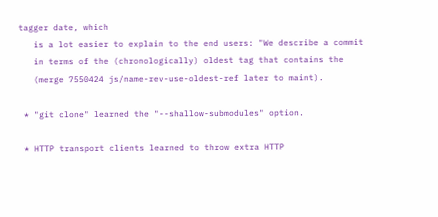tagger date, which
   is a lot easier to explain to the end users: "We describe a commit
   in terms of the (chronologically) oldest tag that contains the
   (merge 7550424 js/name-rev-use-oldest-ref later to maint).

 * "git clone" learned the "--shallow-submodules" option.

 * HTTP transport clients learned to throw extra HTTP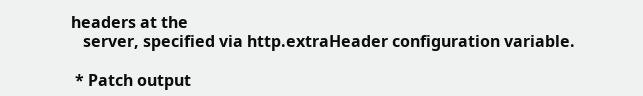headers at the
   server, specified via http.extraHeader configuration variable.

 * Patch output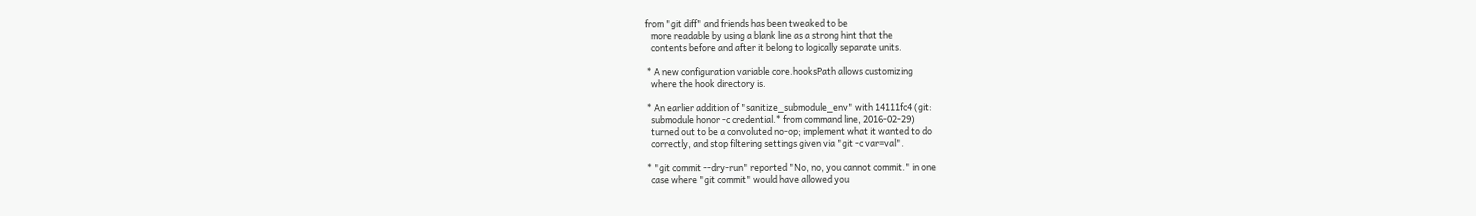from "git diff" and friends has been tweaked to be
   more readable by using a blank line as a strong hint that the
   contents before and after it belong to logically separate units.

 * A new configuration variable core.hooksPath allows customizing
   where the hook directory is.

 * An earlier addition of "sanitize_submodule_env" with 14111fc4 (git:
   submodule honor -c credential.* from command line, 2016-02-29)
   turned out to be a convoluted no-op; implement what it wanted to do
   correctly, and stop filtering settings given via "git -c var=val".

 * "git commit --dry-run" reported "No, no, you cannot commit." in one
   case where "git commit" would have allowed you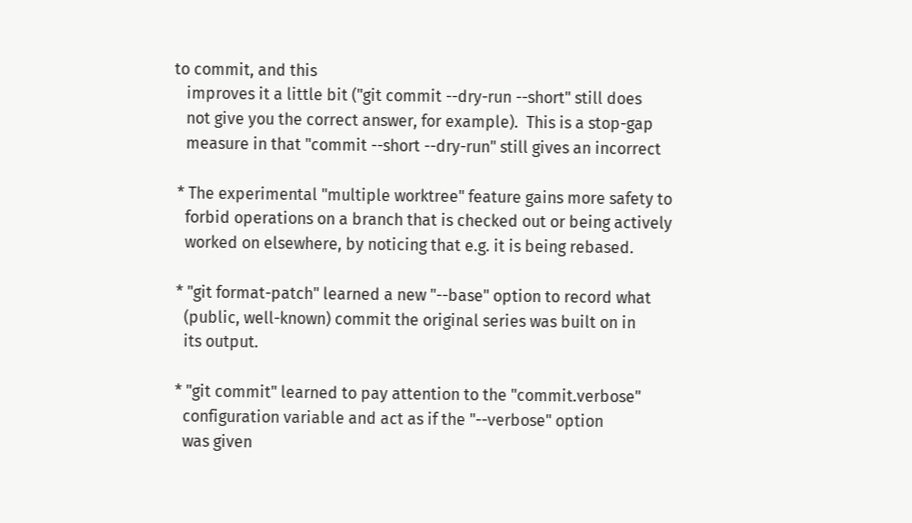to commit, and this
   improves it a little bit ("git commit --dry-run --short" still does
   not give you the correct answer, for example).  This is a stop-gap
   measure in that "commit --short --dry-run" still gives an incorrect

 * The experimental "multiple worktree" feature gains more safety to
   forbid operations on a branch that is checked out or being actively
   worked on elsewhere, by noticing that e.g. it is being rebased.

 * "git format-patch" learned a new "--base" option to record what
   (public, well-known) commit the original series was built on in
   its output.

 * "git commit" learned to pay attention to the "commit.verbose"
   configuration variable and act as if the "--verbose" option
   was given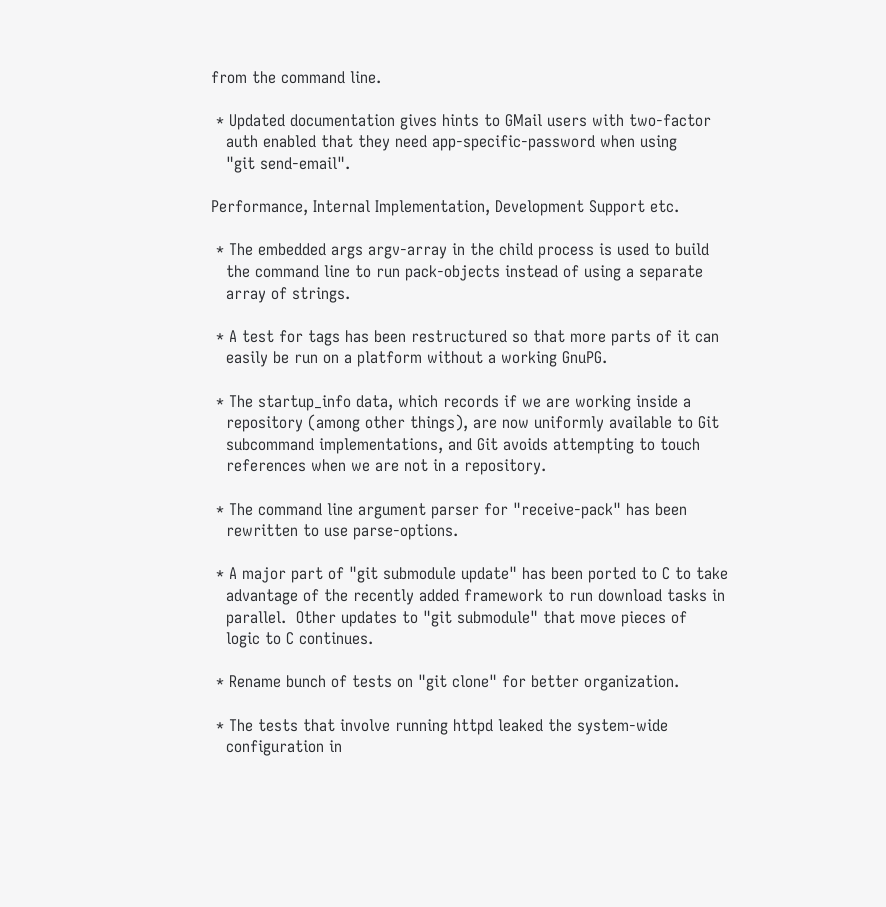from the command line.

 * Updated documentation gives hints to GMail users with two-factor
   auth enabled that they need app-specific-password when using
   "git send-email".

Performance, Internal Implementation, Development Support etc.

 * The embedded args argv-array in the child process is used to build
   the command line to run pack-objects instead of using a separate
   array of strings.

 * A test for tags has been restructured so that more parts of it can
   easily be run on a platform without a working GnuPG.

 * The startup_info data, which records if we are working inside a
   repository (among other things), are now uniformly available to Git
   subcommand implementations, and Git avoids attempting to touch
   references when we are not in a repository.

 * The command line argument parser for "receive-pack" has been
   rewritten to use parse-options.

 * A major part of "git submodule update" has been ported to C to take
   advantage of the recently added framework to run download tasks in
   parallel.  Other updates to "git submodule" that move pieces of
   logic to C continues.

 * Rename bunch of tests on "git clone" for better organization.

 * The tests that involve running httpd leaked the system-wide
   configuration in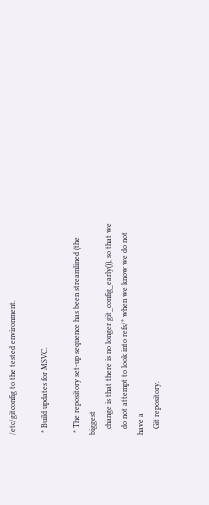/etc/gitconfig to the tested environment.

 * Build updates for MSVC.

 * The repository set-up sequence has been streamlined (the biggest
   change is that there is no longer git_config_early()), so that we
   do not attempt to look into refs/* when we know we do not have a
   Git repository.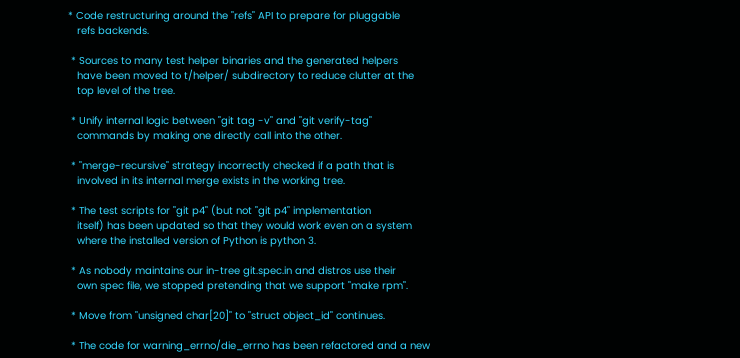* Code restructuring around the "refs" API to prepare for pluggable
   refs backends.

 * Sources to many test helper binaries and the generated helpers
   have been moved to t/helper/ subdirectory to reduce clutter at the
   top level of the tree.

 * Unify internal logic between "git tag -v" and "git verify-tag"
   commands by making one directly call into the other.

 * "merge-recursive" strategy incorrectly checked if a path that is
   involved in its internal merge exists in the working tree.

 * The test scripts for "git p4" (but not "git p4" implementation
   itself) has been updated so that they would work even on a system
   where the installed version of Python is python 3.

 * As nobody maintains our in-tree git.spec.in and distros use their
   own spec file, we stopped pretending that we support "make rpm".

 * Move from "unsigned char[20]" to "struct object_id" continues.

 * The code for warning_errno/die_errno has been refactored and a new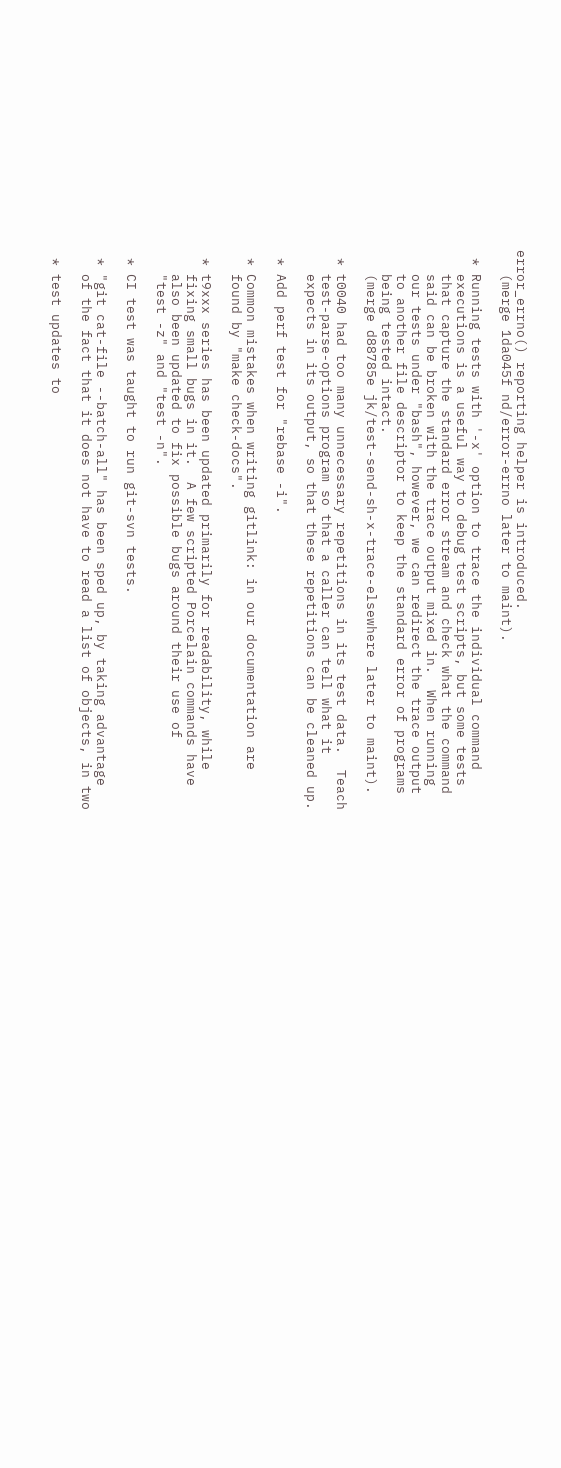error_errno() reporting helper is introduced.
   (merge 1da045f nd/error-errno later to maint).

 * Running tests with '-x' option to trace the individual command
   executions is a useful way to debug test scripts, but some tests
   that capture the standard error stream and check what the command
   said can be broken with the trace output mixed in.  When running
   our tests under "bash", however, we can redirect the trace output
   to another file descriptor to keep the standard error of programs
   being tested intact.
   (merge d88785e jk/test-send-sh-x-trace-elsewhere later to maint).

 * t0040 had too many unnecessary repetitions in its test data.  Teach
   test-parse-options program so that a caller can tell what it
   expects in its output, so that these repetitions can be cleaned up.

 * Add perf test for "rebase -i".

 * Common mistakes when writing gitlink: in our documentation are
   found by "make check-docs".

 * t9xxx series has been updated primarily for readability, while
   fixing small bugs in it.  A few scripted Porcelain commands have
   also been updated to fix possible bugs around their use of
   "test -z" and "test -n".

 * CI test was taught to run git-svn tests.

 * "git cat-file --batch-all" has been sped up, by taking advantage
   of the fact that it does not have to read a list of objects, in two

 * test updates to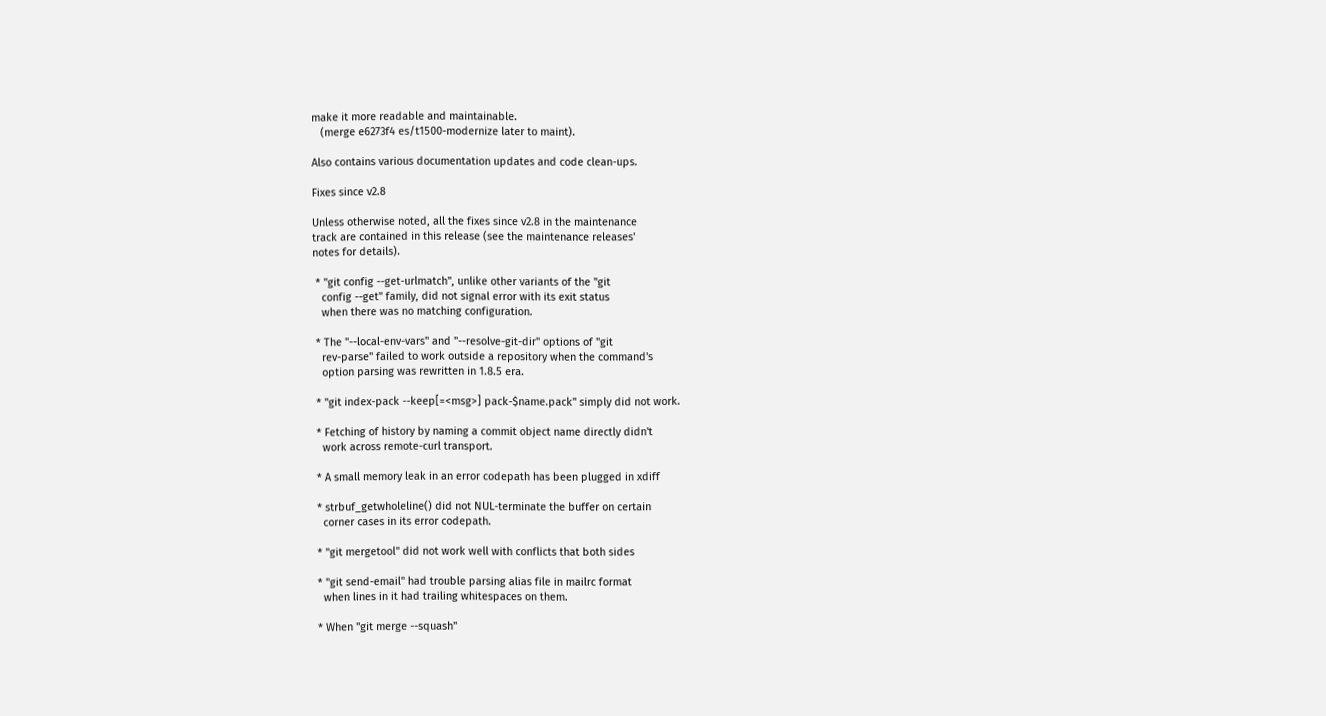make it more readable and maintainable.
   (merge e6273f4 es/t1500-modernize later to maint).

Also contains various documentation updates and code clean-ups.

Fixes since v2.8

Unless otherwise noted, all the fixes since v2.8 in the maintenance
track are contained in this release (see the maintenance releases'
notes for details).

 * "git config --get-urlmatch", unlike other variants of the "git
   config --get" family, did not signal error with its exit status
   when there was no matching configuration.

 * The "--local-env-vars" and "--resolve-git-dir" options of "git
   rev-parse" failed to work outside a repository when the command's
   option parsing was rewritten in 1.8.5 era.

 * "git index-pack --keep[=<msg>] pack-$name.pack" simply did not work.

 * Fetching of history by naming a commit object name directly didn't
   work across remote-curl transport.

 * A small memory leak in an error codepath has been plugged in xdiff

 * strbuf_getwholeline() did not NUL-terminate the buffer on certain
   corner cases in its error codepath.

 * "git mergetool" did not work well with conflicts that both sides

 * "git send-email" had trouble parsing alias file in mailrc format
   when lines in it had trailing whitespaces on them.

 * When "git merge --squash"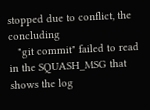stopped due to conflict, the concluding
   "git commit" failed to read in the SQUASH_MSG that shows the log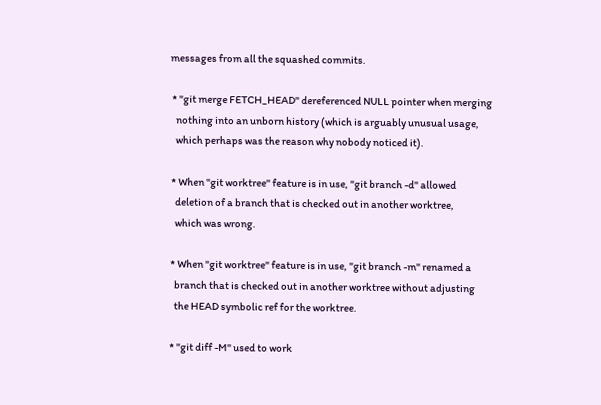messages from all the squashed commits.

 * "git merge FETCH_HEAD" dereferenced NULL pointer when merging
   nothing into an unborn history (which is arguably unusual usage,
   which perhaps was the reason why nobody noticed it).

 * When "git worktree" feature is in use, "git branch -d" allowed
   deletion of a branch that is checked out in another worktree,
   which was wrong.

 * When "git worktree" feature is in use, "git branch -m" renamed a
   branch that is checked out in another worktree without adjusting
   the HEAD symbolic ref for the worktree.

 * "git diff -M" used to work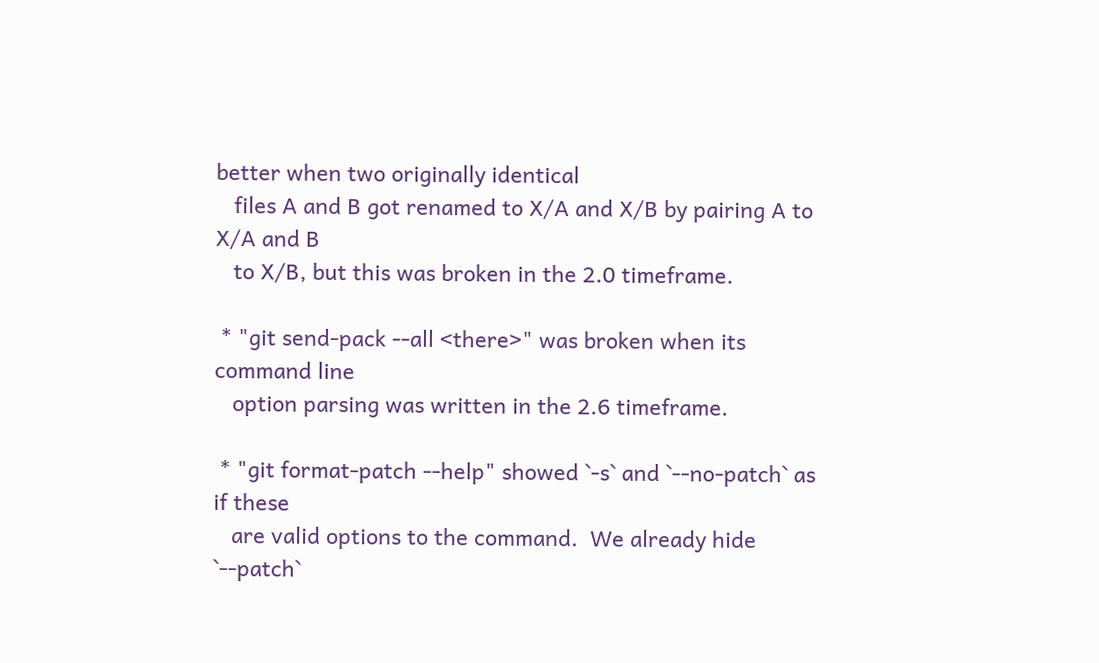better when two originally identical
   files A and B got renamed to X/A and X/B by pairing A to X/A and B
   to X/B, but this was broken in the 2.0 timeframe.

 * "git send-pack --all <there>" was broken when its command line
   option parsing was written in the 2.6 timeframe.

 * "git format-patch --help" showed `-s` and `--no-patch` as if these
   are valid options to the command.  We already hide `--patch`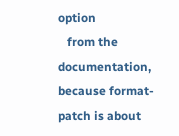option
   from the documentation, because format-patch is about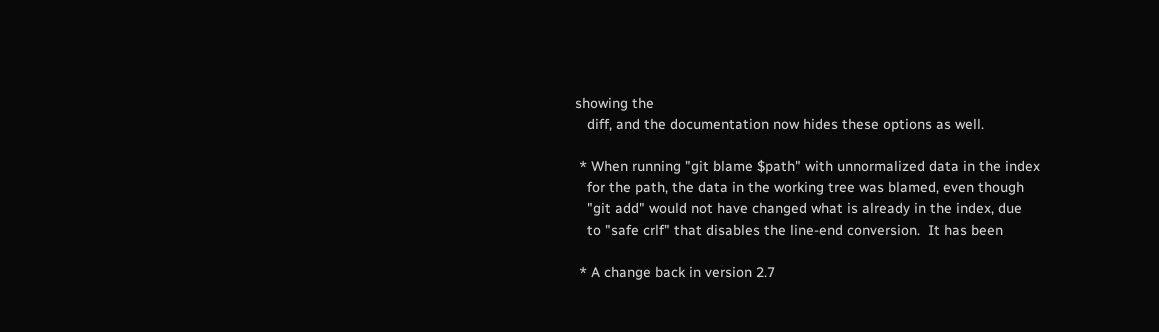showing the
   diff, and the documentation now hides these options as well.

 * When running "git blame $path" with unnormalized data in the index
   for the path, the data in the working tree was blamed, even though
   "git add" would not have changed what is already in the index, due
   to "safe crlf" that disables the line-end conversion.  It has been

 * A change back in version 2.7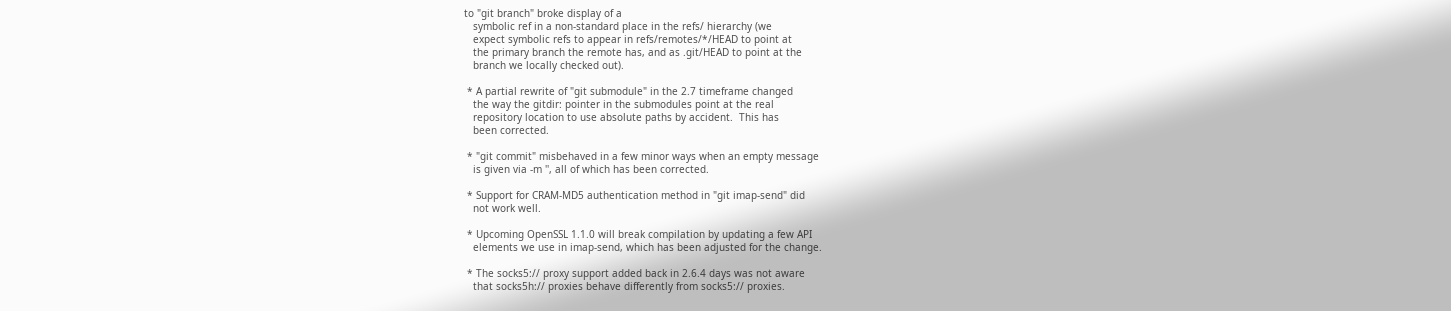to "git branch" broke display of a
   symbolic ref in a non-standard place in the refs/ hierarchy (we
   expect symbolic refs to appear in refs/remotes/*/HEAD to point at
   the primary branch the remote has, and as .git/HEAD to point at the
   branch we locally checked out).

 * A partial rewrite of "git submodule" in the 2.7 timeframe changed
   the way the gitdir: pointer in the submodules point at the real
   repository location to use absolute paths by accident.  This has
   been corrected.

 * "git commit" misbehaved in a few minor ways when an empty message
   is given via -m '', all of which has been corrected.

 * Support for CRAM-MD5 authentication method in "git imap-send" did
   not work well.

 * Upcoming OpenSSL 1.1.0 will break compilation by updating a few API
   elements we use in imap-send, which has been adjusted for the change.

 * The socks5:// proxy support added back in 2.6.4 days was not aware
   that socks5h:// proxies behave differently from socks5:// proxies.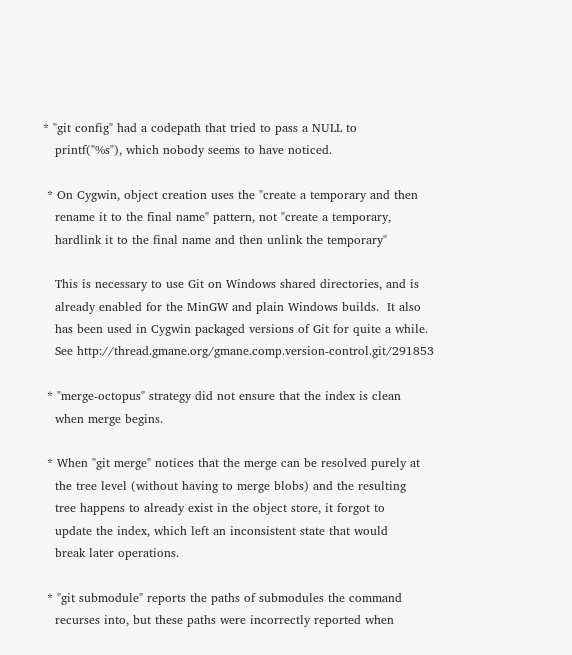* "git config" had a codepath that tried to pass a NULL to
   printf("%s"), which nobody seems to have noticed.

 * On Cygwin, object creation uses the "create a temporary and then
   rename it to the final name" pattern, not "create a temporary,
   hardlink it to the final name and then unlink the temporary"

   This is necessary to use Git on Windows shared directories, and is
   already enabled for the MinGW and plain Windows builds.  It also
   has been used in Cygwin packaged versions of Git for quite a while.
   See http://thread.gmane.org/gmane.comp.version-control.git/291853

 * "merge-octopus" strategy did not ensure that the index is clean
   when merge begins.

 * When "git merge" notices that the merge can be resolved purely at
   the tree level (without having to merge blobs) and the resulting
   tree happens to already exist in the object store, it forgot to
   update the index, which left an inconsistent state that would
   break later operations.

 * "git submodule" reports the paths of submodules the command
   recurses into, but these paths were incorrectly reported when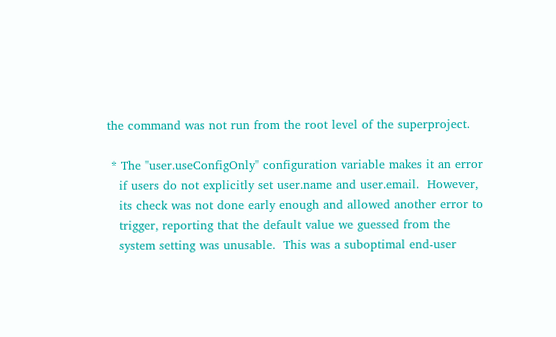the command was not run from the root level of the superproject.

 * The "user.useConfigOnly" configuration variable makes it an error
   if users do not explicitly set user.name and user.email.  However,
   its check was not done early enough and allowed another error to
   trigger, reporting that the default value we guessed from the
   system setting was unusable.  This was a suboptimal end-user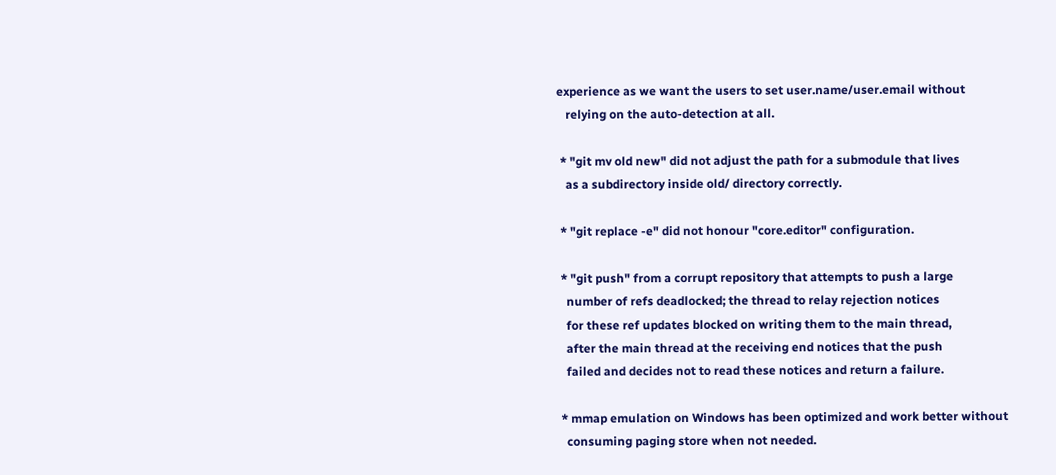experience as we want the users to set user.name/user.email without
   relying on the auto-detection at all.

 * "git mv old new" did not adjust the path for a submodule that lives
   as a subdirectory inside old/ directory correctly.

 * "git replace -e" did not honour "core.editor" configuration.

 * "git push" from a corrupt repository that attempts to push a large
   number of refs deadlocked; the thread to relay rejection notices
   for these ref updates blocked on writing them to the main thread,
   after the main thread at the receiving end notices that the push
   failed and decides not to read these notices and return a failure.

 * mmap emulation on Windows has been optimized and work better without
   consuming paging store when not needed.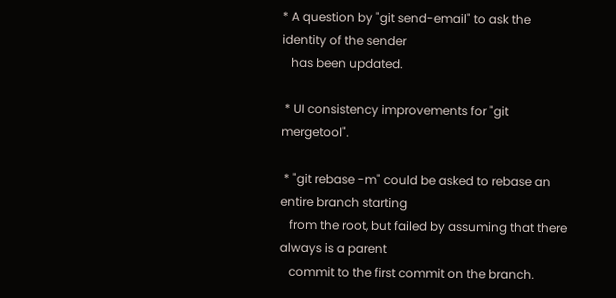* A question by "git send-email" to ask the identity of the sender
   has been updated.

 * UI consistency improvements for "git mergetool".

 * "git rebase -m" could be asked to rebase an entire branch starting
   from the root, but failed by assuming that there always is a parent
   commit to the first commit on the branch.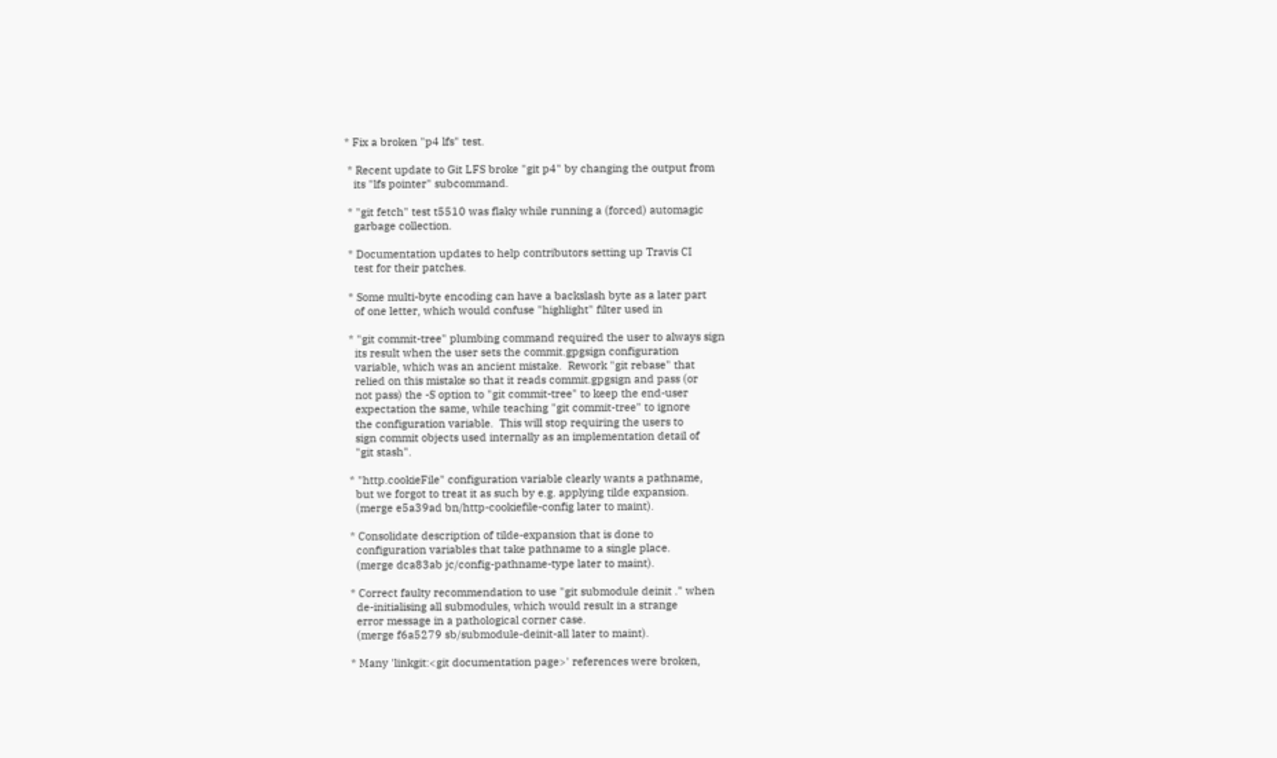* Fix a broken "p4 lfs" test.

 * Recent update to Git LFS broke "git p4" by changing the output from
   its "lfs pointer" subcommand.

 * "git fetch" test t5510 was flaky while running a (forced) automagic
   garbage collection.

 * Documentation updates to help contributors setting up Travis CI
   test for their patches.

 * Some multi-byte encoding can have a backslash byte as a later part
   of one letter, which would confuse "highlight" filter used in

 * "git commit-tree" plumbing command required the user to always sign
   its result when the user sets the commit.gpgsign configuration
   variable, which was an ancient mistake.  Rework "git rebase" that
   relied on this mistake so that it reads commit.gpgsign and pass (or
   not pass) the -S option to "git commit-tree" to keep the end-user
   expectation the same, while teaching "git commit-tree" to ignore
   the configuration variable.  This will stop requiring the users to
   sign commit objects used internally as an implementation detail of
   "git stash".

 * "http.cookieFile" configuration variable clearly wants a pathname,
   but we forgot to treat it as such by e.g. applying tilde expansion.
   (merge e5a39ad bn/http-cookiefile-config later to maint).

 * Consolidate description of tilde-expansion that is done to
   configuration variables that take pathname to a single place.
   (merge dca83ab jc/config-pathname-type later to maint).

 * Correct faulty recommendation to use "git submodule deinit ." when
   de-initialising all submodules, which would result in a strange
   error message in a pathological corner case.
   (merge f6a5279 sb/submodule-deinit-all later to maint).

 * Many 'linkgit:<git documentation page>' references were broken,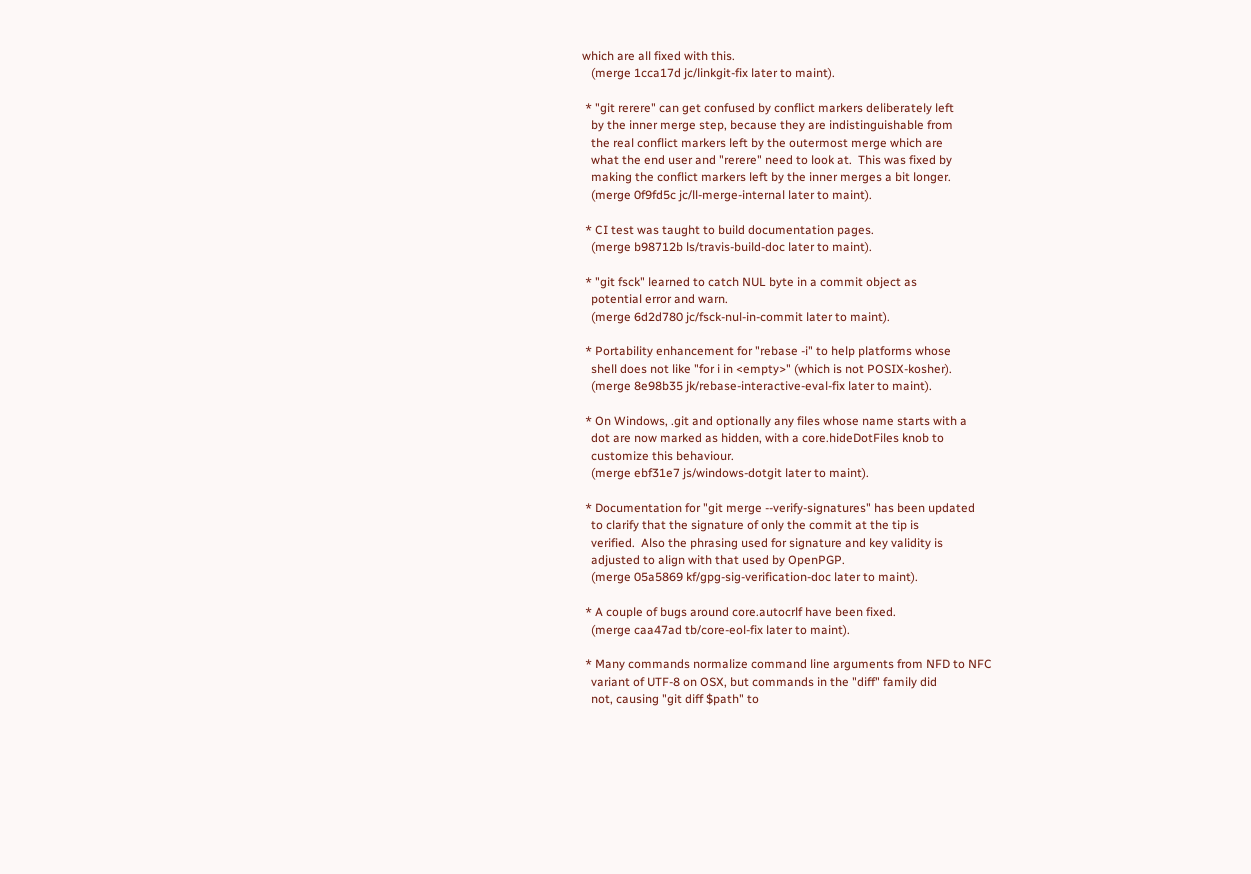which are all fixed with this.
   (merge 1cca17d jc/linkgit-fix later to maint).

 * "git rerere" can get confused by conflict markers deliberately left
   by the inner merge step, because they are indistinguishable from
   the real conflict markers left by the outermost merge which are
   what the end user and "rerere" need to look at.  This was fixed by
   making the conflict markers left by the inner merges a bit longer.
   (merge 0f9fd5c jc/ll-merge-internal later to maint).

 * CI test was taught to build documentation pages.
   (merge b98712b ls/travis-build-doc later to maint).

 * "git fsck" learned to catch NUL byte in a commit object as
   potential error and warn.
   (merge 6d2d780 jc/fsck-nul-in-commit later to maint).

 * Portability enhancement for "rebase -i" to help platforms whose
   shell does not like "for i in <empty>" (which is not POSIX-kosher).
   (merge 8e98b35 jk/rebase-interactive-eval-fix later to maint).

 * On Windows, .git and optionally any files whose name starts with a
   dot are now marked as hidden, with a core.hideDotFiles knob to
   customize this behaviour.
   (merge ebf31e7 js/windows-dotgit later to maint).

 * Documentation for "git merge --verify-signatures" has been updated
   to clarify that the signature of only the commit at the tip is
   verified.  Also the phrasing used for signature and key validity is
   adjusted to align with that used by OpenPGP.
   (merge 05a5869 kf/gpg-sig-verification-doc later to maint).

 * A couple of bugs around core.autocrlf have been fixed.
   (merge caa47ad tb/core-eol-fix later to maint).

 * Many commands normalize command line arguments from NFD to NFC
   variant of UTF-8 on OSX, but commands in the "diff" family did
   not, causing "git diff $path" to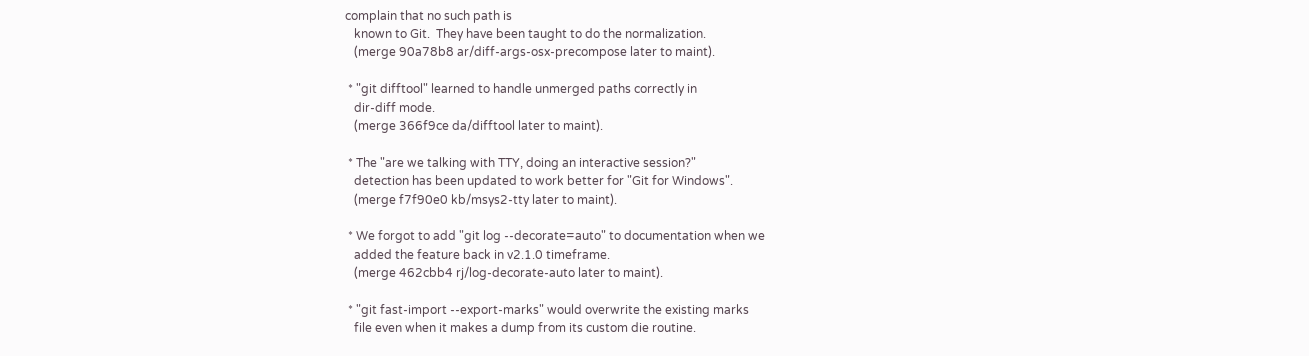complain that no such path is
   known to Git.  They have been taught to do the normalization.
   (merge 90a78b8 ar/diff-args-osx-precompose later to maint).

 * "git difftool" learned to handle unmerged paths correctly in
   dir-diff mode.
   (merge 366f9ce da/difftool later to maint).

 * The "are we talking with TTY, doing an interactive session?"
   detection has been updated to work better for "Git for Windows".
   (merge f7f90e0 kb/msys2-tty later to maint).

 * We forgot to add "git log --decorate=auto" to documentation when we
   added the feature back in v2.1.0 timeframe.
   (merge 462cbb4 rj/log-decorate-auto later to maint).

 * "git fast-import --export-marks" would overwrite the existing marks
   file even when it makes a dump from its custom die routine.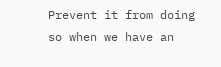Prevent it from doing so when we have an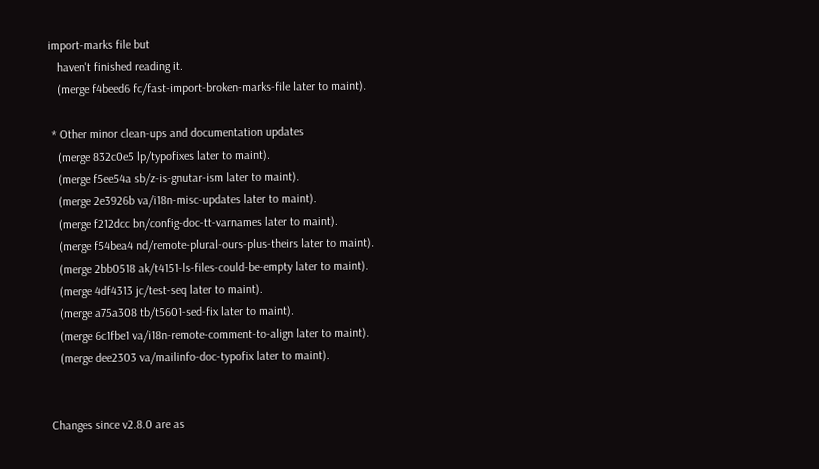import-marks file but
   haven't finished reading it.
   (merge f4beed6 fc/fast-import-broken-marks-file later to maint).

 * Other minor clean-ups and documentation updates
   (merge 832c0e5 lp/typofixes later to maint).
   (merge f5ee54a sb/z-is-gnutar-ism later to maint).
   (merge 2e3926b va/i18n-misc-updates later to maint).
   (merge f212dcc bn/config-doc-tt-varnames later to maint).
   (merge f54bea4 nd/remote-plural-ours-plus-theirs later to maint).
   (merge 2bb0518 ak/t4151-ls-files-could-be-empty later to maint).
   (merge 4df4313 jc/test-seq later to maint).
   (merge a75a308 tb/t5601-sed-fix later to maint).
   (merge 6c1fbe1 va/i18n-remote-comment-to-align later to maint).
   (merge dee2303 va/mailinfo-doc-typofix later to maint).


Changes since v2.8.0 are as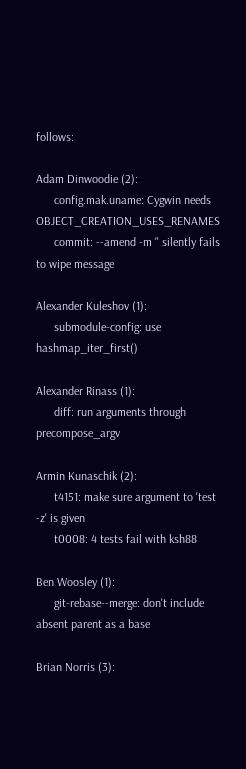follows:

Adam Dinwoodie (2):
      config.mak.uname: Cygwin needs OBJECT_CREATION_USES_RENAMES
      commit: --amend -m '' silently fails to wipe message

Alexander Kuleshov (1):
      submodule-config: use hashmap_iter_first()

Alexander Rinass (1):
      diff: run arguments through precompose_argv

Armin Kunaschik (2):
      t4151: make sure argument to 'test -z' is given
      t0008: 4 tests fail with ksh88

Ben Woosley (1):
      git-rebase--merge: don't include absent parent as a base

Brian Norris (3):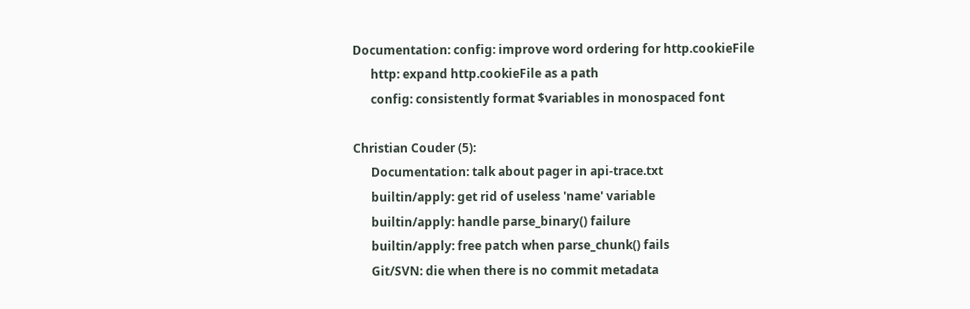Documentation: config: improve word ordering for http.cookieFile
      http: expand http.cookieFile as a path
      config: consistently format $variables in monospaced font

Christian Couder (5):
      Documentation: talk about pager in api-trace.txt
      builtin/apply: get rid of useless 'name' variable
      builtin/apply: handle parse_binary() failure
      builtin/apply: free patch when parse_chunk() fails
      Git/SVN: die when there is no commit metadata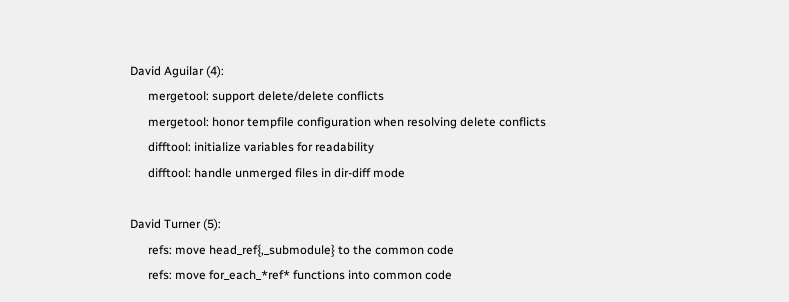David Aguilar (4):
      mergetool: support delete/delete conflicts
      mergetool: honor tempfile configuration when resolving delete conflicts
      difftool: initialize variables for readability
      difftool: handle unmerged files in dir-diff mode

David Turner (5):
      refs: move head_ref{,_submodule} to the common code
      refs: move for_each_*ref* functions into common code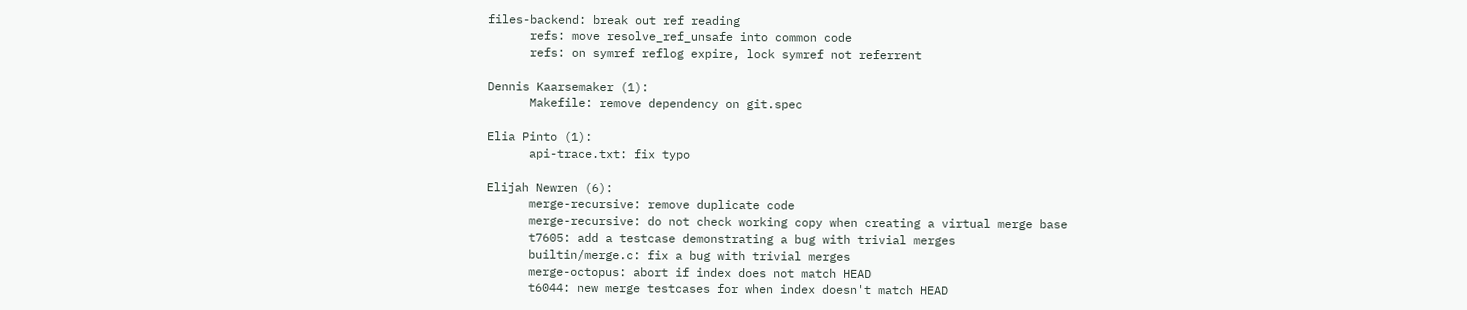files-backend: break out ref reading
      refs: move resolve_ref_unsafe into common code
      refs: on symref reflog expire, lock symref not referrent

Dennis Kaarsemaker (1):
      Makefile: remove dependency on git.spec

Elia Pinto (1):
      api-trace.txt: fix typo

Elijah Newren (6):
      merge-recursive: remove duplicate code
      merge-recursive: do not check working copy when creating a virtual merge base
      t7605: add a testcase demonstrating a bug with trivial merges
      builtin/merge.c: fix a bug with trivial merges
      merge-octopus: abort if index does not match HEAD
      t6044: new merge testcases for when index doesn't match HEAD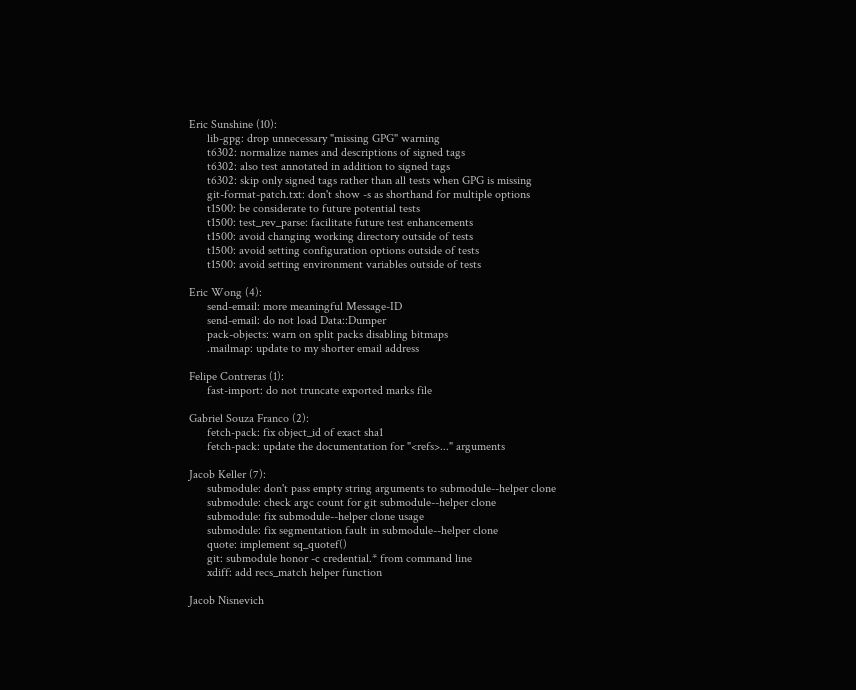Eric Sunshine (10):
      lib-gpg: drop unnecessary "missing GPG" warning
      t6302: normalize names and descriptions of signed tags
      t6302: also test annotated in addition to signed tags
      t6302: skip only signed tags rather than all tests when GPG is missing
      git-format-patch.txt: don't show -s as shorthand for multiple options
      t1500: be considerate to future potential tests
      t1500: test_rev_parse: facilitate future test enhancements
      t1500: avoid changing working directory outside of tests
      t1500: avoid setting configuration options outside of tests
      t1500: avoid setting environment variables outside of tests

Eric Wong (4):
      send-email: more meaningful Message-ID
      send-email: do not load Data::Dumper
      pack-objects: warn on split packs disabling bitmaps
      .mailmap: update to my shorter email address

Felipe Contreras (1):
      fast-import: do not truncate exported marks file

Gabriel Souza Franco (2):
      fetch-pack: fix object_id of exact sha1
      fetch-pack: update the documentation for "<refs>..." arguments

Jacob Keller (7):
      submodule: don't pass empty string arguments to submodule--helper clone
      submodule: check argc count for git submodule--helper clone
      submodule: fix submodule--helper clone usage
      submodule: fix segmentation fault in submodule--helper clone
      quote: implement sq_quotef()
      git: submodule honor -c credential.* from command line
      xdiff: add recs_match helper function

Jacob Nisnevich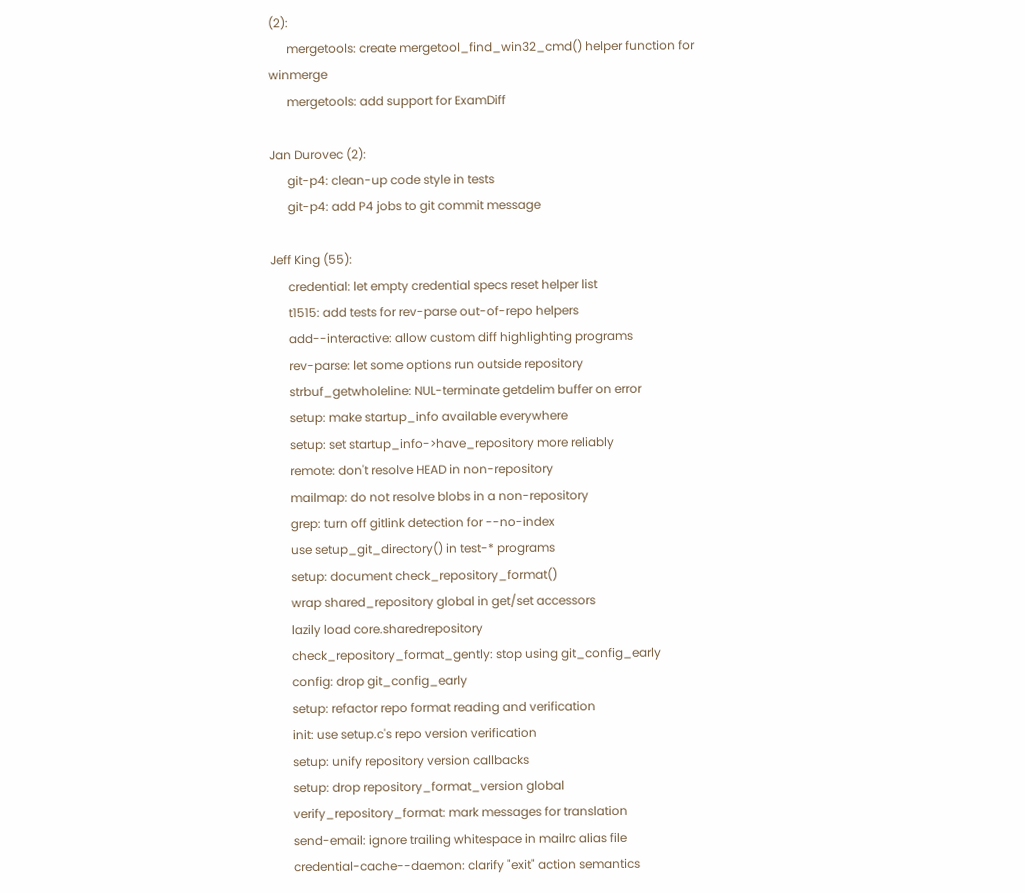(2):
      mergetools: create mergetool_find_win32_cmd() helper function for winmerge
      mergetools: add support for ExamDiff

Jan Durovec (2):
      git-p4: clean-up code style in tests
      git-p4: add P4 jobs to git commit message

Jeff King (55):
      credential: let empty credential specs reset helper list
      t1515: add tests for rev-parse out-of-repo helpers
      add--interactive: allow custom diff highlighting programs
      rev-parse: let some options run outside repository
      strbuf_getwholeline: NUL-terminate getdelim buffer on error
      setup: make startup_info available everywhere
      setup: set startup_info->have_repository more reliably
      remote: don't resolve HEAD in non-repository
      mailmap: do not resolve blobs in a non-repository
      grep: turn off gitlink detection for --no-index
      use setup_git_directory() in test-* programs
      setup: document check_repository_format()
      wrap shared_repository global in get/set accessors
      lazily load core.sharedrepository
      check_repository_format_gently: stop using git_config_early
      config: drop git_config_early
      setup: refactor repo format reading and verification
      init: use setup.c's repo version verification
      setup: unify repository version callbacks
      setup: drop repository_format_version global
      verify_repository_format: mark messages for translation
      send-email: ignore trailing whitespace in mailrc alias file
      credential-cache--daemon: clarify "exit" action semantics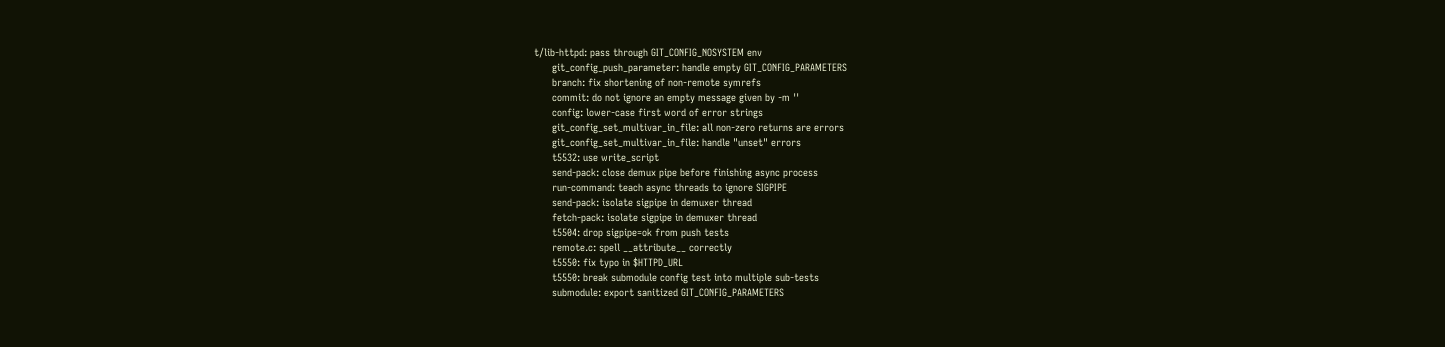t/lib-httpd: pass through GIT_CONFIG_NOSYSTEM env
      git_config_push_parameter: handle empty GIT_CONFIG_PARAMETERS
      branch: fix shortening of non-remote symrefs
      commit: do not ignore an empty message given by -m ''
      config: lower-case first word of error strings
      git_config_set_multivar_in_file: all non-zero returns are errors
      git_config_set_multivar_in_file: handle "unset" errors
      t5532: use write_script
      send-pack: close demux pipe before finishing async process
      run-command: teach async threads to ignore SIGPIPE
      send-pack: isolate sigpipe in demuxer thread
      fetch-pack: isolate sigpipe in demuxer thread
      t5504: drop sigpipe=ok from push tests
      remote.c: spell __attribute__ correctly
      t5550: fix typo in $HTTPD_URL
      t5550: break submodule config test into multiple sub-tests
      submodule: export sanitized GIT_CONFIG_PARAMETERS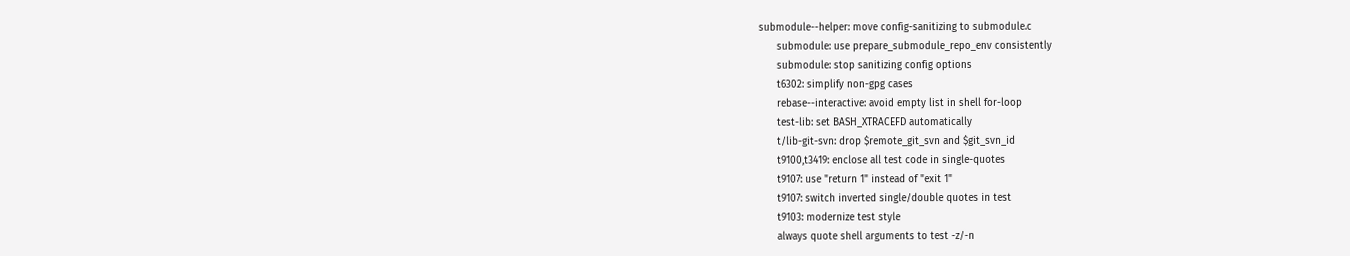submodule--helper: move config-sanitizing to submodule.c
      submodule: use prepare_submodule_repo_env consistently
      submodule: stop sanitizing config options
      t6302: simplify non-gpg cases
      rebase--interactive: avoid empty list in shell for-loop
      test-lib: set BASH_XTRACEFD automatically
      t/lib-git-svn: drop $remote_git_svn and $git_svn_id
      t9100,t3419: enclose all test code in single-quotes
      t9107: use "return 1" instead of "exit 1"
      t9107: switch inverted single/double quotes in test
      t9103: modernize test style
      always quote shell arguments to test -z/-n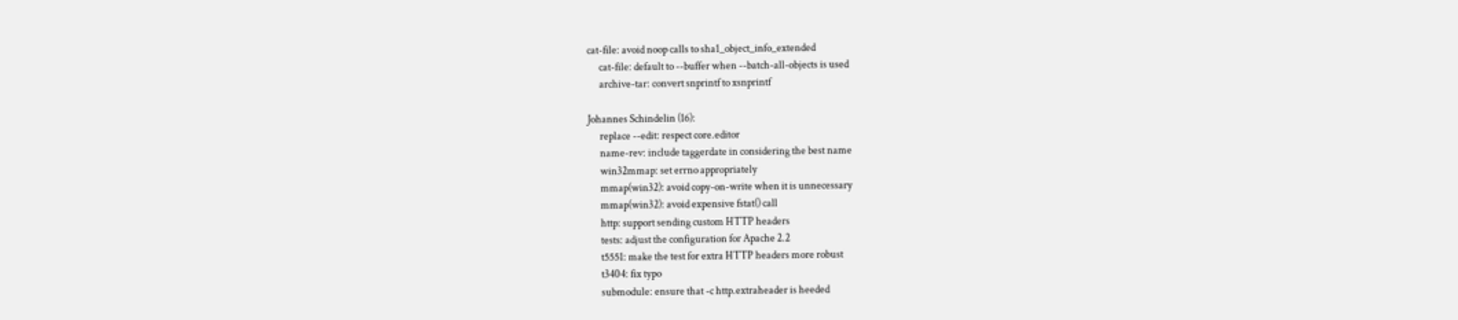cat-file: avoid noop calls to sha1_object_info_extended
      cat-file: default to --buffer when --batch-all-objects is used
      archive-tar: convert snprintf to xsnprintf

Johannes Schindelin (16):
      replace --edit: respect core.editor
      name-rev: include taggerdate in considering the best name
      win32mmap: set errno appropriately
      mmap(win32): avoid copy-on-write when it is unnecessary
      mmap(win32): avoid expensive fstat() call
      http: support sending custom HTTP headers
      tests: adjust the configuration for Apache 2.2
      t5551: make the test for extra HTTP headers more robust
      t3404: fix typo
      submodule: ensure that -c http.extraheader is heeded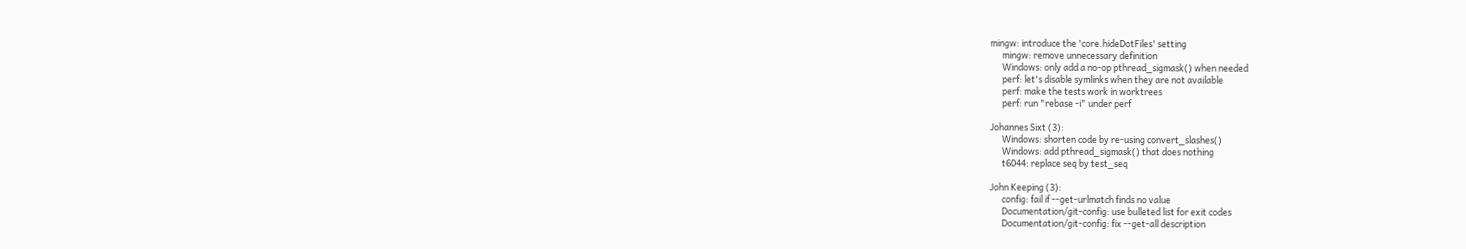mingw: introduce the 'core.hideDotFiles' setting
      mingw: remove unnecessary definition
      Windows: only add a no-op pthread_sigmask() when needed
      perf: let's disable symlinks when they are not available
      perf: make the tests work in worktrees
      perf: run "rebase -i" under perf

Johannes Sixt (3):
      Windows: shorten code by re-using convert_slashes()
      Windows: add pthread_sigmask() that does nothing
      t6044: replace seq by test_seq

John Keeping (3):
      config: fail if --get-urlmatch finds no value
      Documentation/git-config: use bulleted list for exit codes
      Documentation/git-config: fix --get-all description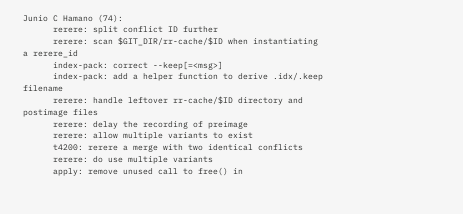Junio C Hamano (74):
      rerere: split conflict ID further
      rerere: scan $GIT_DIR/rr-cache/$ID when instantiating a rerere_id
      index-pack: correct --keep[=<msg>]
      index-pack: add a helper function to derive .idx/.keep filename
      rerere: handle leftover rr-cache/$ID directory and postimage files
      rerere: delay the recording of preimage
      rerere: allow multiple variants to exist
      t4200: rerere a merge with two identical conflicts
      rerere: do use multiple variants
      apply: remove unused call to free() in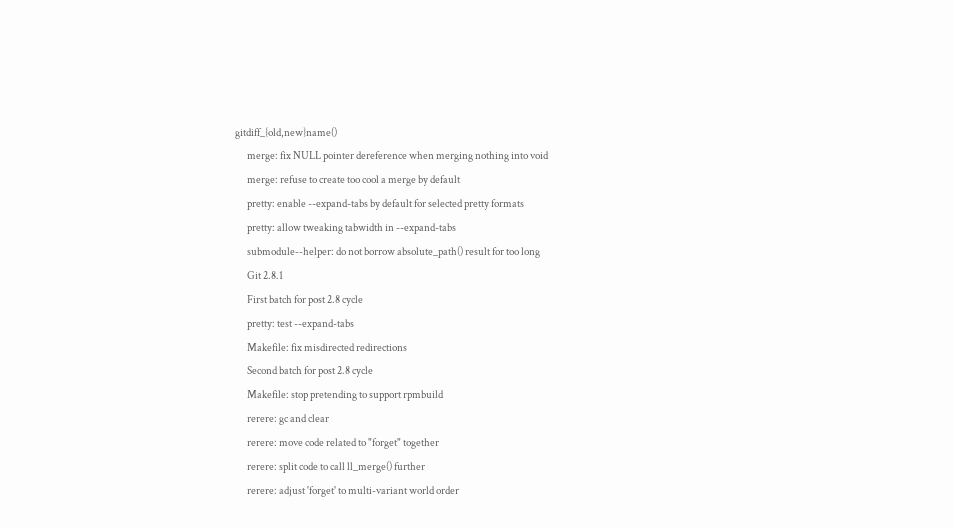gitdiff_{old,new}name()
      merge: fix NULL pointer dereference when merging nothing into void
      merge: refuse to create too cool a merge by default
      pretty: enable --expand-tabs by default for selected pretty formats
      pretty: allow tweaking tabwidth in --expand-tabs
      submodule--helper: do not borrow absolute_path() result for too long
      Git 2.8.1
      First batch for post 2.8 cycle
      pretty: test --expand-tabs
      Makefile: fix misdirected redirections
      Second batch for post 2.8 cycle
      Makefile: stop pretending to support rpmbuild
      rerere: gc and clear
      rerere: move code related to "forget" together
      rerere: split code to call ll_merge() further
      rerere: adjust 'forget' to multi-variant world order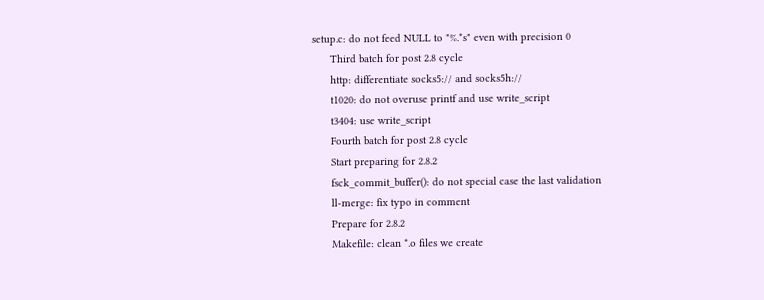setup.c: do not feed NULL to "%.*s" even with precision 0
      Third batch for post 2.8 cycle
      http: differentiate socks5:// and socks5h://
      t1020: do not overuse printf and use write_script
      t3404: use write_script
      Fourth batch for post 2.8 cycle
      Start preparing for 2.8.2
      fsck_commit_buffer(): do not special case the last validation
      ll-merge: fix typo in comment
      Prepare for 2.8.2
      Makefile: clean *.o files we create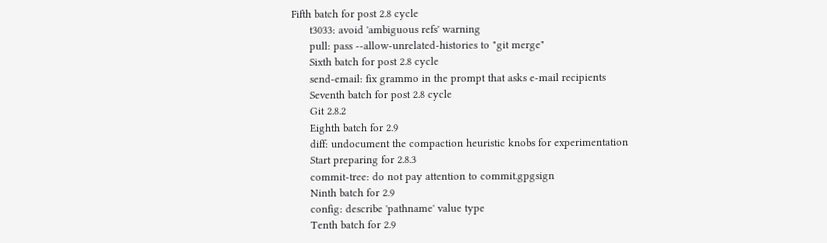Fifth batch for post 2.8 cycle
      t3033: avoid 'ambiguous refs' warning
      pull: pass --allow-unrelated-histories to "git merge"
      Sixth batch for post 2.8 cycle
      send-email: fix grammo in the prompt that asks e-mail recipients
      Seventh batch for post 2.8 cycle
      Git 2.8.2
      Eighth batch for 2.9
      diff: undocument the compaction heuristic knobs for experimentation
      Start preparing for 2.8.3
      commit-tree: do not pay attention to commit.gpgsign
      Ninth batch for 2.9
      config: describe 'pathname' value type
      Tenth batch for 2.9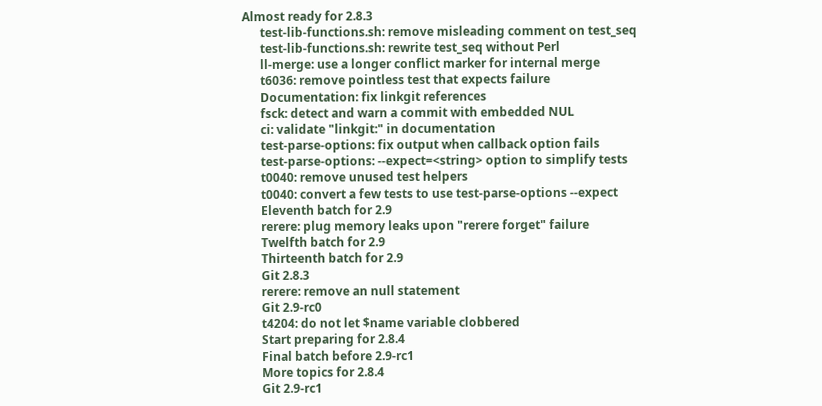Almost ready for 2.8.3
      test-lib-functions.sh: remove misleading comment on test_seq
      test-lib-functions.sh: rewrite test_seq without Perl
      ll-merge: use a longer conflict marker for internal merge
      t6036: remove pointless test that expects failure
      Documentation: fix linkgit references
      fsck: detect and warn a commit with embedded NUL
      ci: validate "linkgit:" in documentation
      test-parse-options: fix output when callback option fails
      test-parse-options: --expect=<string> option to simplify tests
      t0040: remove unused test helpers
      t0040: convert a few tests to use test-parse-options --expect
      Eleventh batch for 2.9
      rerere: plug memory leaks upon "rerere forget" failure
      Twelfth batch for 2.9
      Thirteenth batch for 2.9
      Git 2.8.3
      rerere: remove an null statement
      Git 2.9-rc0
      t4204: do not let $name variable clobbered
      Start preparing for 2.8.4
      Final batch before 2.9-rc1
      More topics for 2.8.4
      Git 2.9-rc1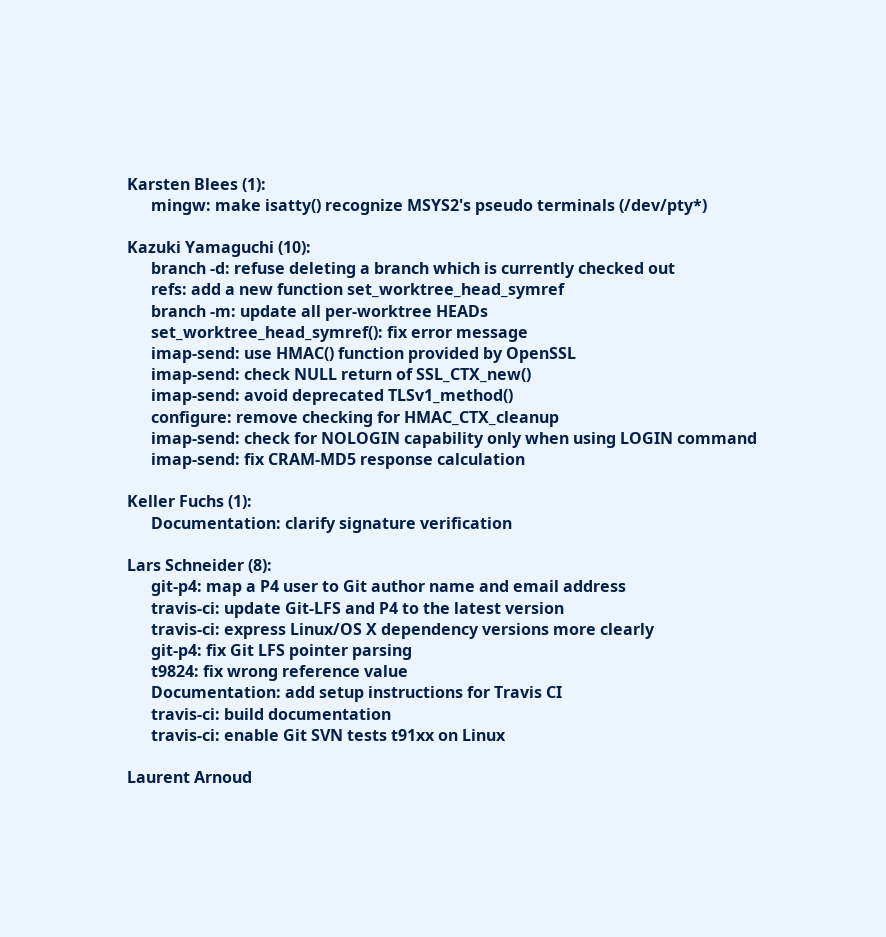Karsten Blees (1):
      mingw: make isatty() recognize MSYS2's pseudo terminals (/dev/pty*)

Kazuki Yamaguchi (10):
      branch -d: refuse deleting a branch which is currently checked out
      refs: add a new function set_worktree_head_symref
      branch -m: update all per-worktree HEADs
      set_worktree_head_symref(): fix error message
      imap-send: use HMAC() function provided by OpenSSL
      imap-send: check NULL return of SSL_CTX_new()
      imap-send: avoid deprecated TLSv1_method()
      configure: remove checking for HMAC_CTX_cleanup
      imap-send: check for NOLOGIN capability only when using LOGIN command
      imap-send: fix CRAM-MD5 response calculation

Keller Fuchs (1):
      Documentation: clarify signature verification

Lars Schneider (8):
      git-p4: map a P4 user to Git author name and email address
      travis-ci: update Git-LFS and P4 to the latest version
      travis-ci: express Linux/OS X dependency versions more clearly
      git-p4: fix Git LFS pointer parsing
      t9824: fix wrong reference value
      Documentation: add setup instructions for Travis CI
      travis-ci: build documentation
      travis-ci: enable Git SVN tests t91xx on Linux

Laurent Arnoud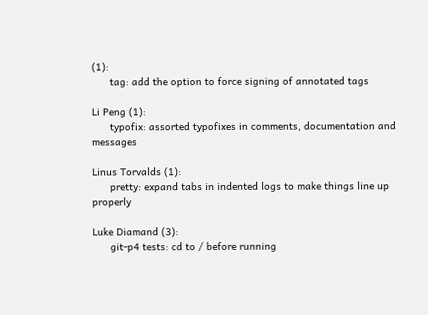(1):
      tag: add the option to force signing of annotated tags

Li Peng (1):
      typofix: assorted typofixes in comments, documentation and messages

Linus Torvalds (1):
      pretty: expand tabs in indented logs to make things line up properly

Luke Diamand (3):
      git-p4 tests: cd to / before running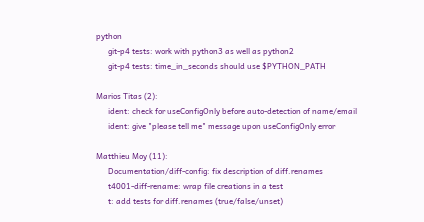python
      git-p4 tests: work with python3 as well as python2
      git-p4 tests: time_in_seconds should use $PYTHON_PATH

Marios Titas (2):
      ident: check for useConfigOnly before auto-detection of name/email
      ident: give "please tell me" message upon useConfigOnly error

Matthieu Moy (11):
      Documentation/diff-config: fix description of diff.renames
      t4001-diff-rename: wrap file creations in a test
      t: add tests for diff.renames (true/false/unset)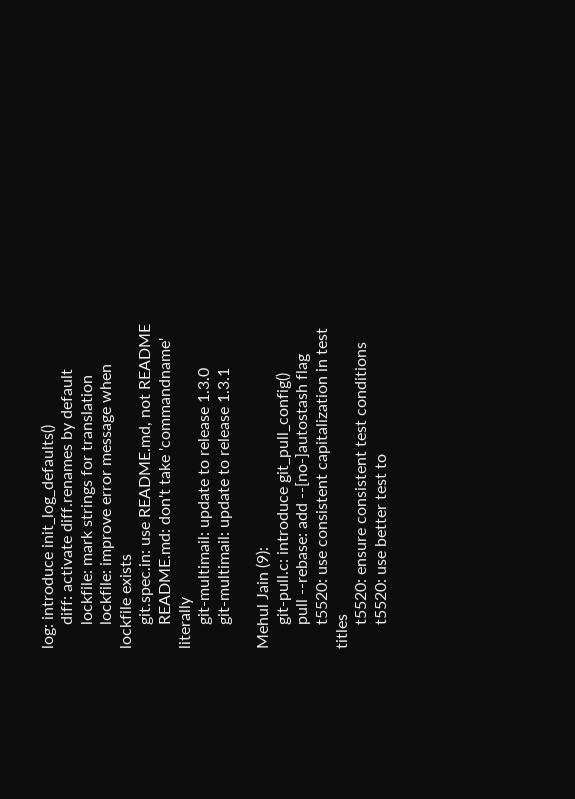log: introduce init_log_defaults()
      diff: activate diff.renames by default
      lockfile: mark strings for translation
      lockfile: improve error message when lockfile exists
      git.spec.in: use README.md, not README
      README.md: don't take 'commandname' literally
      git-multimail: update to release 1.3.0
      git-multimail: update to release 1.3.1

Mehul Jain (9):
      git-pull.c: introduce git_pull_config()
      pull --rebase: add --[no-]autostash flag
      t5520: use consistent capitalization in test titles
      t5520: ensure consistent test conditions
      t5520: use better test to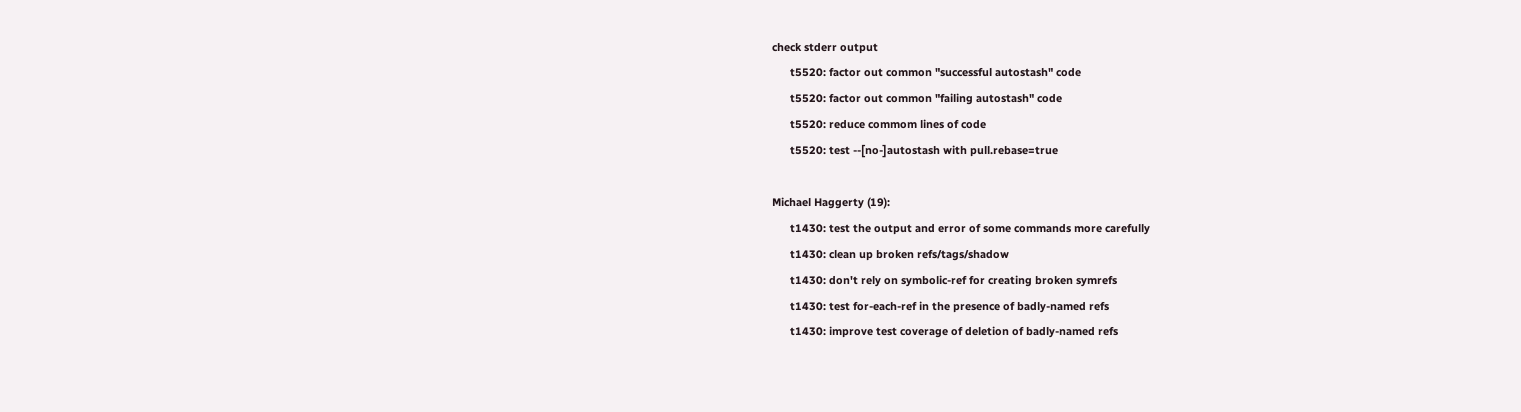check stderr output
      t5520: factor out common "successful autostash" code
      t5520: factor out common "failing autostash" code
      t5520: reduce commom lines of code
      t5520: test --[no-]autostash with pull.rebase=true

Michael Haggerty (19):
      t1430: test the output and error of some commands more carefully
      t1430: clean up broken refs/tags/shadow
      t1430: don't rely on symbolic-ref for creating broken symrefs
      t1430: test for-each-ref in the presence of badly-named refs
      t1430: improve test coverage of deletion of badly-named refs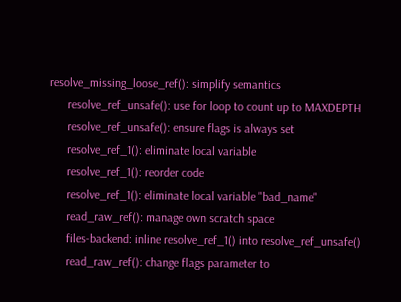resolve_missing_loose_ref(): simplify semantics
      resolve_ref_unsafe(): use for loop to count up to MAXDEPTH
      resolve_ref_unsafe(): ensure flags is always set
      resolve_ref_1(): eliminate local variable
      resolve_ref_1(): reorder code
      resolve_ref_1(): eliminate local variable "bad_name"
      read_raw_ref(): manage own scratch space
      files-backend: inline resolve_ref_1() into resolve_ref_unsafe()
      read_raw_ref(): change flags parameter to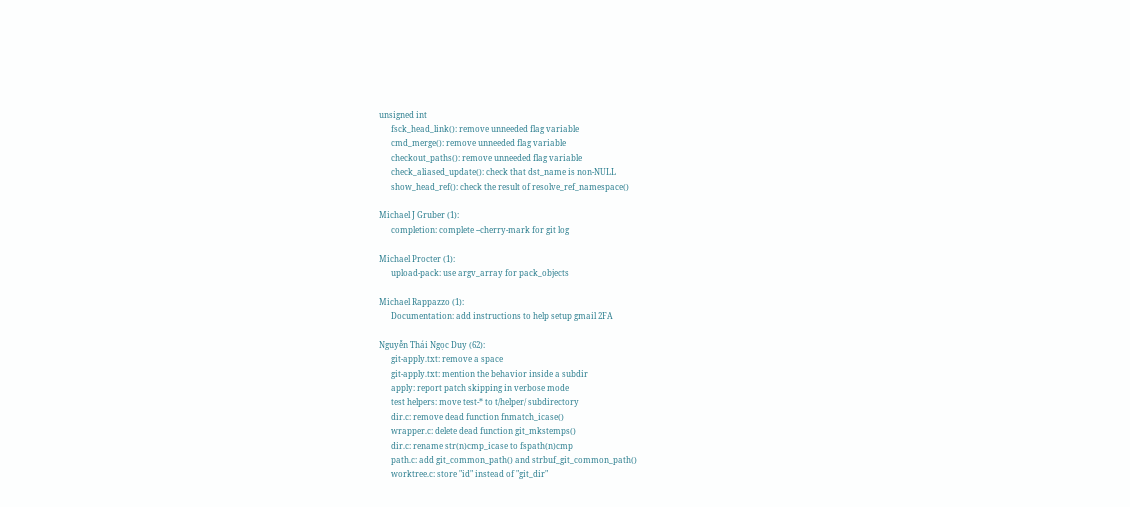unsigned int
      fsck_head_link(): remove unneeded flag variable
      cmd_merge(): remove unneeded flag variable
      checkout_paths(): remove unneeded flag variable
      check_aliased_update(): check that dst_name is non-NULL
      show_head_ref(): check the result of resolve_ref_namespace()

Michael J Gruber (1):
      completion: complete --cherry-mark for git log

Michael Procter (1):
      upload-pack: use argv_array for pack_objects

Michael Rappazzo (1):
      Documentation: add instructions to help setup gmail 2FA

Nguyễn Thái Ngọc Duy (62):
      git-apply.txt: remove a space
      git-apply.txt: mention the behavior inside a subdir
      apply: report patch skipping in verbose mode
      test helpers: move test-* to t/helper/ subdirectory
      dir.c: remove dead function fnmatch_icase()
      wrapper.c: delete dead function git_mkstemps()
      dir.c: rename str(n)cmp_icase to fspath(n)cmp
      path.c: add git_common_path() and strbuf_git_common_path()
      worktree.c: store "id" instead of "git_dir"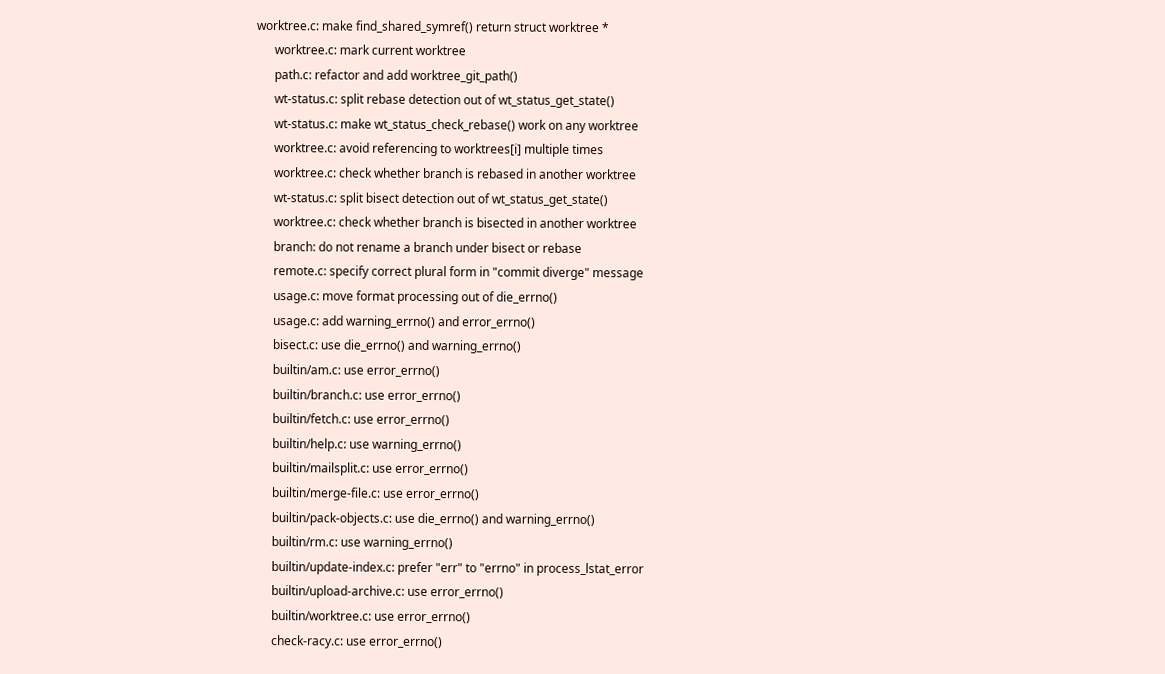worktree.c: make find_shared_symref() return struct worktree *
      worktree.c: mark current worktree
      path.c: refactor and add worktree_git_path()
      wt-status.c: split rebase detection out of wt_status_get_state()
      wt-status.c: make wt_status_check_rebase() work on any worktree
      worktree.c: avoid referencing to worktrees[i] multiple times
      worktree.c: check whether branch is rebased in another worktree
      wt-status.c: split bisect detection out of wt_status_get_state()
      worktree.c: check whether branch is bisected in another worktree
      branch: do not rename a branch under bisect or rebase
      remote.c: specify correct plural form in "commit diverge" message
      usage.c: move format processing out of die_errno()
      usage.c: add warning_errno() and error_errno()
      bisect.c: use die_errno() and warning_errno()
      builtin/am.c: use error_errno()
      builtin/branch.c: use error_errno()
      builtin/fetch.c: use error_errno()
      builtin/help.c: use warning_errno()
      builtin/mailsplit.c: use error_errno()
      builtin/merge-file.c: use error_errno()
      builtin/pack-objects.c: use die_errno() and warning_errno()
      builtin/rm.c: use warning_errno()
      builtin/update-index.c: prefer "err" to "errno" in process_lstat_error
      builtin/upload-archive.c: use error_errno()
      builtin/worktree.c: use error_errno()
      check-racy.c: use error_errno()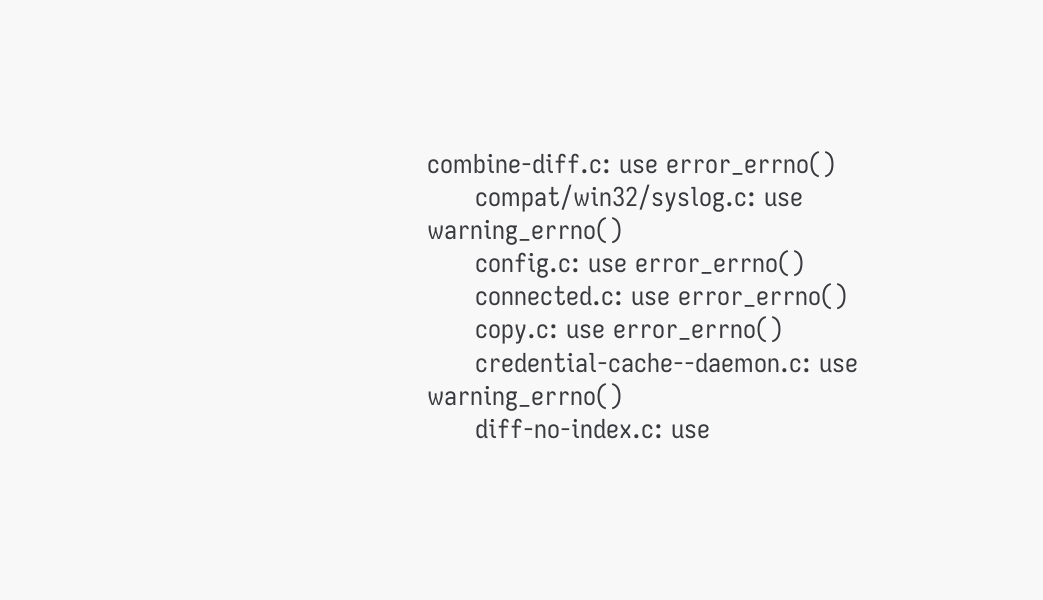combine-diff.c: use error_errno()
      compat/win32/syslog.c: use warning_errno()
      config.c: use error_errno()
      connected.c: use error_errno()
      copy.c: use error_errno()
      credential-cache--daemon.c: use warning_errno()
      diff-no-index.c: use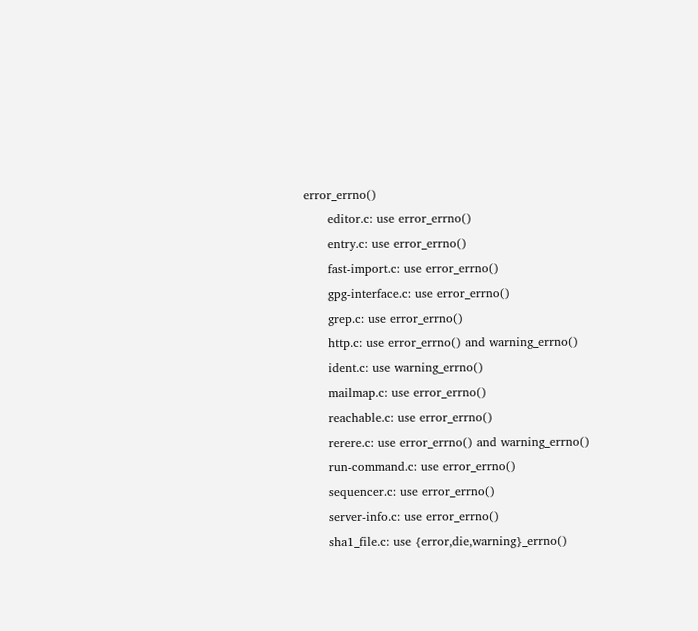error_errno()
      editor.c: use error_errno()
      entry.c: use error_errno()
      fast-import.c: use error_errno()
      gpg-interface.c: use error_errno()
      grep.c: use error_errno()
      http.c: use error_errno() and warning_errno()
      ident.c: use warning_errno()
      mailmap.c: use error_errno()
      reachable.c: use error_errno()
      rerere.c: use error_errno() and warning_errno()
      run-command.c: use error_errno()
      sequencer.c: use error_errno()
      server-info.c: use error_errno()
      sha1_file.c: use {error,die,warning}_errno()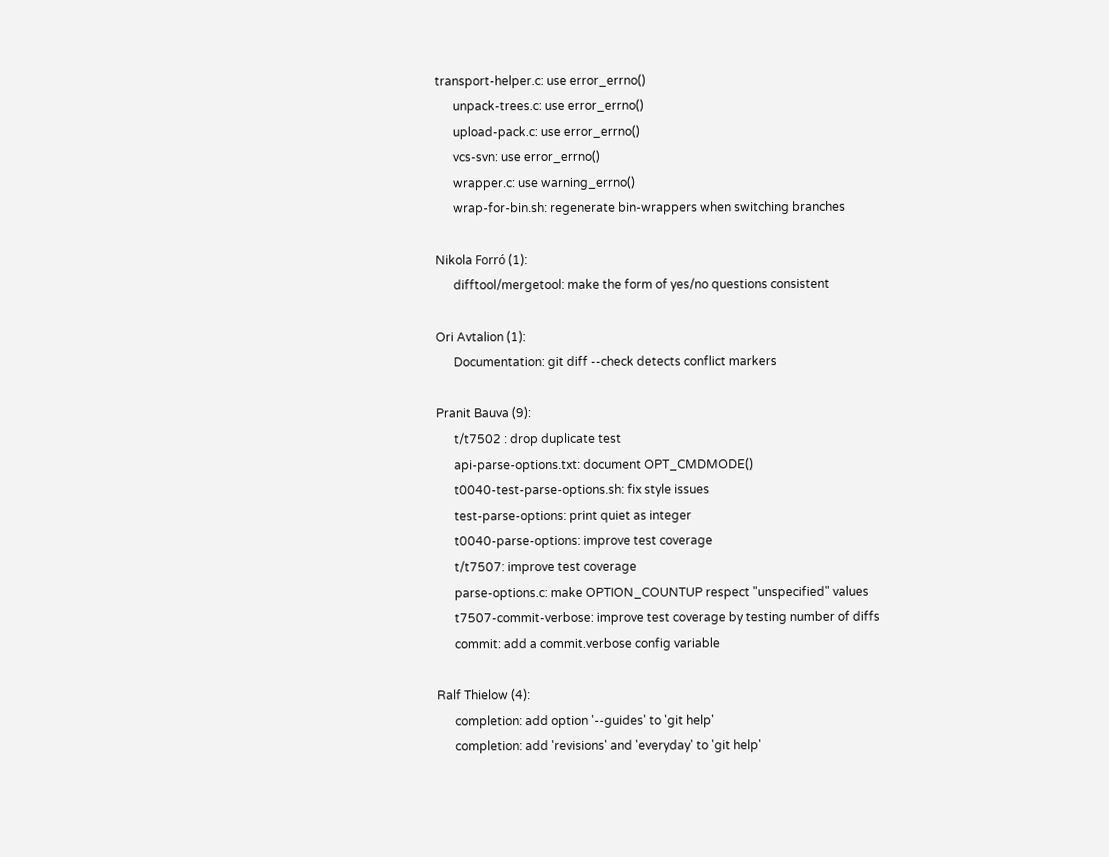transport-helper.c: use error_errno()
      unpack-trees.c: use error_errno()
      upload-pack.c: use error_errno()
      vcs-svn: use error_errno()
      wrapper.c: use warning_errno()
      wrap-for-bin.sh: regenerate bin-wrappers when switching branches

Nikola Forró (1):
      difftool/mergetool: make the form of yes/no questions consistent

Ori Avtalion (1):
      Documentation: git diff --check detects conflict markers

Pranit Bauva (9):
      t/t7502 : drop duplicate test
      api-parse-options.txt: document OPT_CMDMODE()
      t0040-test-parse-options.sh: fix style issues
      test-parse-options: print quiet as integer
      t0040-parse-options: improve test coverage
      t/t7507: improve test coverage
      parse-options.c: make OPTION_COUNTUP respect "unspecified" values
      t7507-commit-verbose: improve test coverage by testing number of diffs
      commit: add a commit.verbose config variable

Ralf Thielow (4):
      completion: add option '--guides' to 'git help'
      completion: add 'revisions' and 'everyday' to 'git help'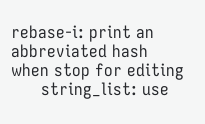rebase-i: print an abbreviated hash when stop for editing
      string_list: use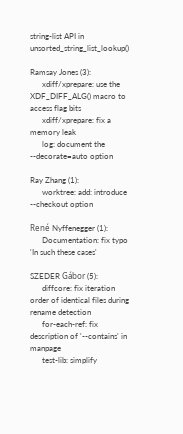string-list API in unsorted_string_list_lookup()

Ramsay Jones (3):
      xdiff/xprepare: use the XDF_DIFF_ALG() macro to access flag bits
      xdiff/xprepare: fix a memory leak
      log: document the --decorate=auto option

Ray Zhang (1):
      worktree: add: introduce --checkout option

René Nyffenegger (1):
      Documentation: fix typo 'In such these cases'

SZEDER Gábor (5):
      diffcore: fix iteration order of identical files during rename detection
      for-each-ref: fix description of '--contains' in manpage
      test-lib: simplify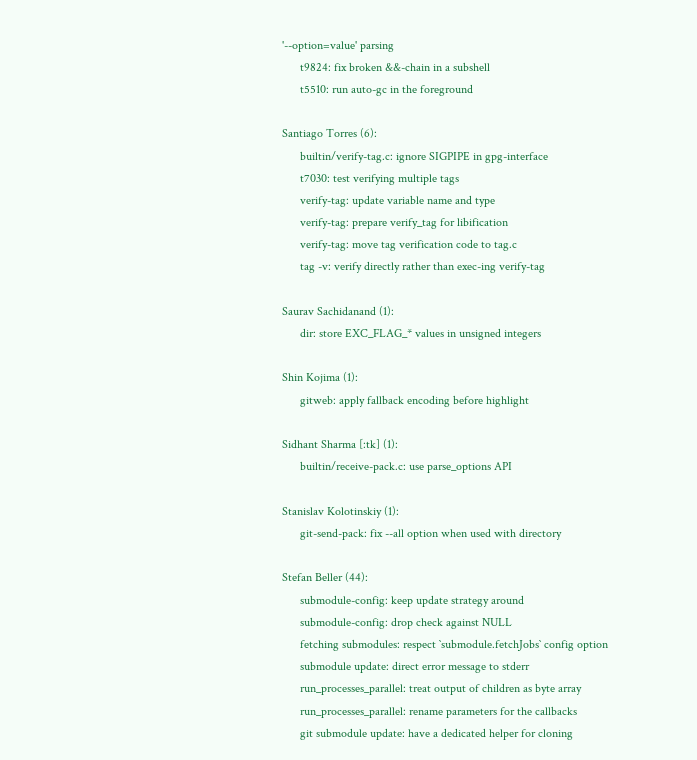'--option=value' parsing
      t9824: fix broken &&-chain in a subshell
      t5510: run auto-gc in the foreground

Santiago Torres (6):
      builtin/verify-tag.c: ignore SIGPIPE in gpg-interface
      t7030: test verifying multiple tags
      verify-tag: update variable name and type
      verify-tag: prepare verify_tag for libification
      verify-tag: move tag verification code to tag.c
      tag -v: verify directly rather than exec-ing verify-tag

Saurav Sachidanand (1):
      dir: store EXC_FLAG_* values in unsigned integers

Shin Kojima (1):
      gitweb: apply fallback encoding before highlight

Sidhant Sharma [:tk] (1):
      builtin/receive-pack.c: use parse_options API

Stanislav Kolotinskiy (1):
      git-send-pack: fix --all option when used with directory

Stefan Beller (44):
      submodule-config: keep update strategy around
      submodule-config: drop check against NULL
      fetching submodules: respect `submodule.fetchJobs` config option
      submodule update: direct error message to stderr
      run_processes_parallel: treat output of children as byte array
      run_processes_parallel: rename parameters for the callbacks
      git submodule update: have a dedicated helper for cloning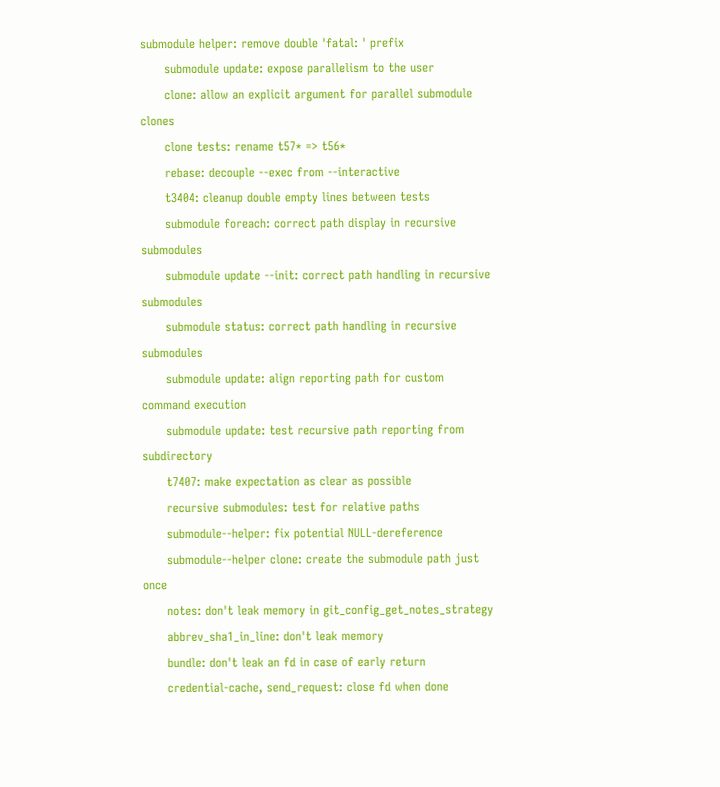submodule helper: remove double 'fatal: ' prefix
      submodule update: expose parallelism to the user
      clone: allow an explicit argument for parallel submodule clones
      clone tests: rename t57* => t56*
      rebase: decouple --exec from --interactive
      t3404: cleanup double empty lines between tests
      submodule foreach: correct path display in recursive submodules
      submodule update --init: correct path handling in recursive submodules
      submodule status: correct path handling in recursive submodules
      submodule update: align reporting path for custom command execution
      submodule update: test recursive path reporting from subdirectory
      t7407: make expectation as clear as possible
      recursive submodules: test for relative paths
      submodule--helper: fix potential NULL-dereference
      submodule--helper clone: create the submodule path just once
      notes: don't leak memory in git_config_get_notes_strategy
      abbrev_sha1_in_line: don't leak memory
      bundle: don't leak an fd in case of early return
      credential-cache, send_request: close fd when done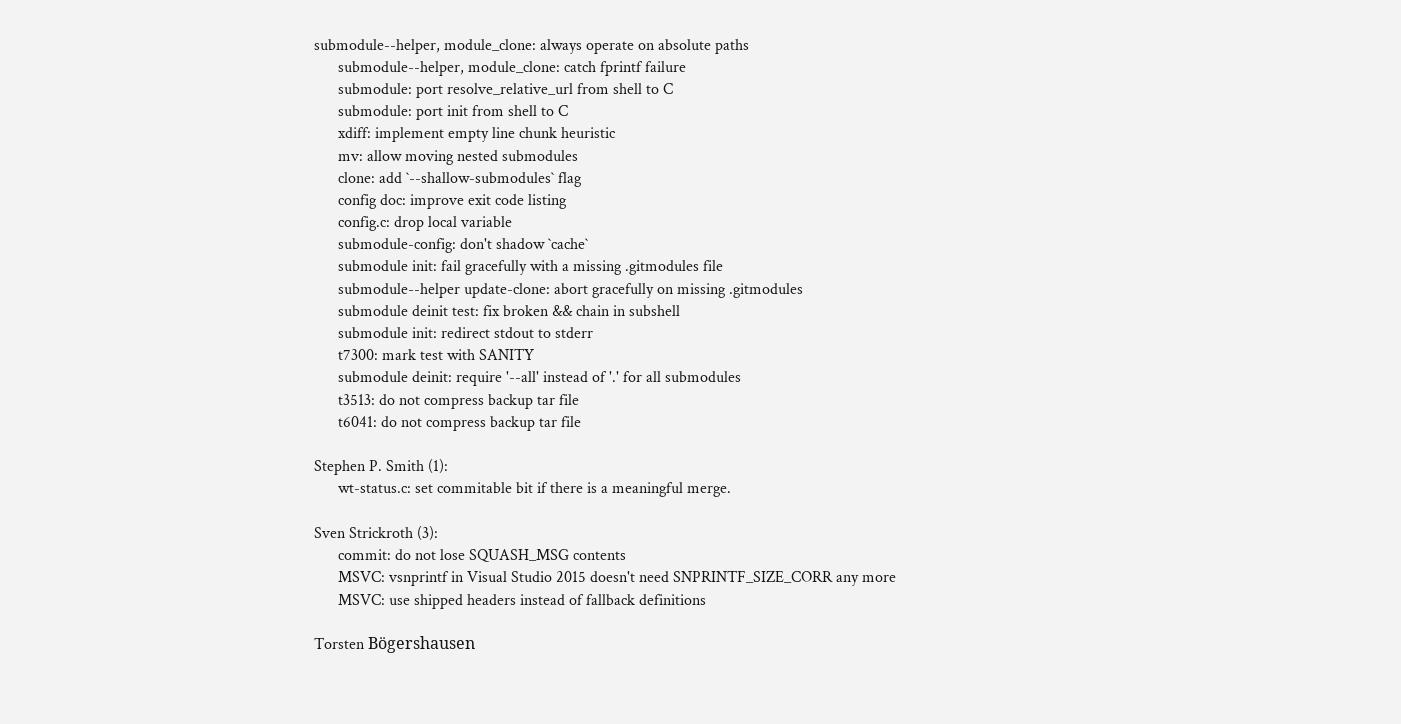submodule--helper, module_clone: always operate on absolute paths
      submodule--helper, module_clone: catch fprintf failure
      submodule: port resolve_relative_url from shell to C
      submodule: port init from shell to C
      xdiff: implement empty line chunk heuristic
      mv: allow moving nested submodules
      clone: add `--shallow-submodules` flag
      config doc: improve exit code listing
      config.c: drop local variable
      submodule-config: don't shadow `cache`
      submodule init: fail gracefully with a missing .gitmodules file
      submodule--helper update-clone: abort gracefully on missing .gitmodules
      submodule deinit test: fix broken && chain in subshell
      submodule init: redirect stdout to stderr
      t7300: mark test with SANITY
      submodule deinit: require '--all' instead of '.' for all submodules
      t3513: do not compress backup tar file
      t6041: do not compress backup tar file

Stephen P. Smith (1):
      wt-status.c: set commitable bit if there is a meaningful merge.

Sven Strickroth (3):
      commit: do not lose SQUASH_MSG contents
      MSVC: vsnprintf in Visual Studio 2015 doesn't need SNPRINTF_SIZE_CORR any more
      MSVC: use shipped headers instead of fallback definitions

Torsten Bögershausen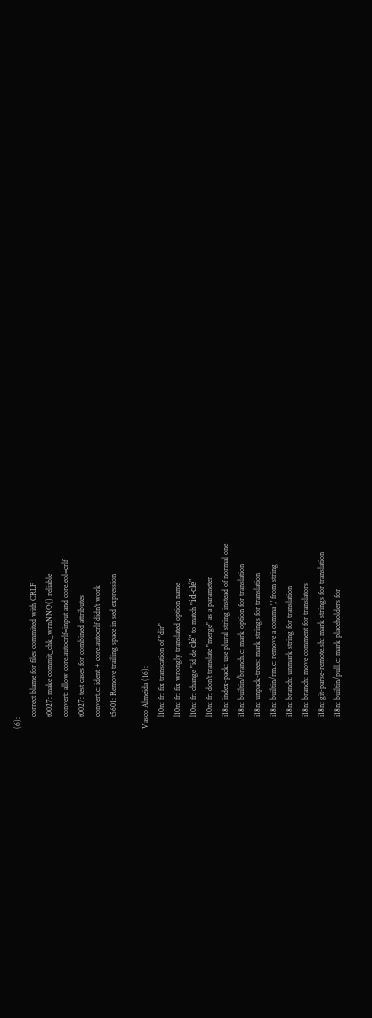(6):
      correct blame for files commited with CRLF
      t0027: make commit_chk_wrnNNO() reliable
      convert: allow core.autocrlf=input and core.eol=crlf
      t0027: test cases for combined attributes
      convert.c: ident + core.autocrlf didn't work
      t5601: Remove trailing space in sed expression

Vasco Almeida (16):
      l10n: fr: fix transcation of "dir"
      l10n: fr: fix wrongly translated option name
      l10n: fr: change "id de clé" to match "id-clé"
      l10n: fr: don't translate "merge" as a parameter
      i18n: index-pack: use plural string instead of normal one
      i18n: builtin/branch.c: mark option for translation
      i18n: unpack-trees: mark strings for translation
      i18n: builtin/rm.c: remove a comma ',' from string
      i18n: branch: unmark string for translation
      i18n: branch: move comment for translators
      i18n: git-parse-remote.sh: mark strings for translation
      i18n: builtin/pull.c: mark placeholders for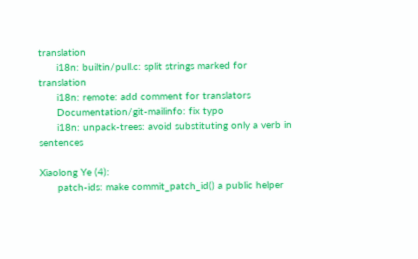translation
      i18n: builtin/pull.c: split strings marked for translation
      i18n: remote: add comment for translators
      Documentation/git-mailinfo: fix typo
      i18n: unpack-trees: avoid substituting only a verb in sentences

Xiaolong Ye (4):
      patch-ids: make commit_patch_id() a public helper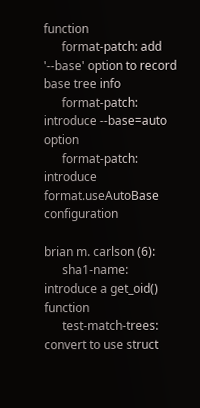function
      format-patch: add '--base' option to record base tree info
      format-patch: introduce --base=auto option
      format-patch: introduce format.useAutoBase configuration

brian m. carlson (6):
      sha1-name: introduce a get_oid() function
      test-match-trees: convert to use struct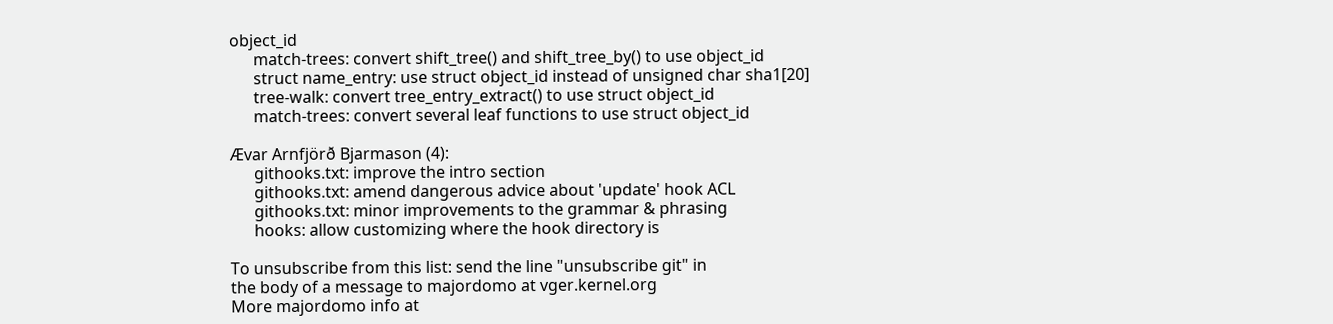object_id
      match-trees: convert shift_tree() and shift_tree_by() to use object_id
      struct name_entry: use struct object_id instead of unsigned char sha1[20]
      tree-walk: convert tree_entry_extract() to use struct object_id
      match-trees: convert several leaf functions to use struct object_id

Ævar Arnfjörð Bjarmason (4):
      githooks.txt: improve the intro section
      githooks.txt: amend dangerous advice about 'update' hook ACL
      githooks.txt: minor improvements to the grammar & phrasing
      hooks: allow customizing where the hook directory is

To unsubscribe from this list: send the line "unsubscribe git" in
the body of a message to majordomo at vger.kernel.org
More majordomo info at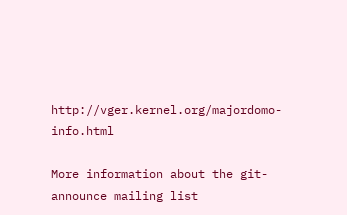http://vger.kernel.org/majordomo-info.html

More information about the git-announce mailing list